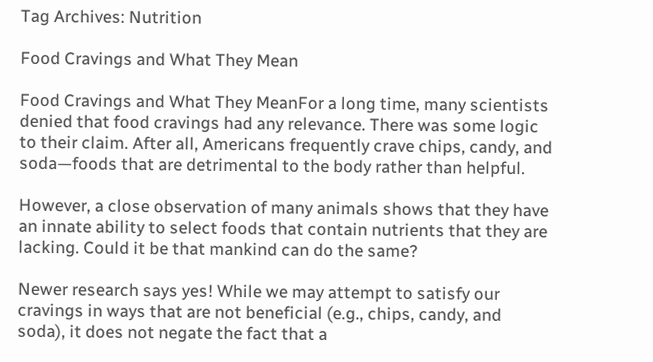Tag Archives: Nutrition

Food Cravings and What They Mean

Food Cravings and What They MeanFor a long time, many scientists denied that food cravings had any relevance. There was some logic to their claim. After all, Americans frequently crave chips, candy, and soda—foods that are detrimental to the body rather than helpful.

However, a close observation of many animals shows that they have an innate ability to select foods that contain nutrients that they are lacking. Could it be that mankind can do the same?

Newer research says yes! While we may attempt to satisfy our cravings in ways that are not beneficial (e.g., chips, candy, and soda), it does not negate the fact that a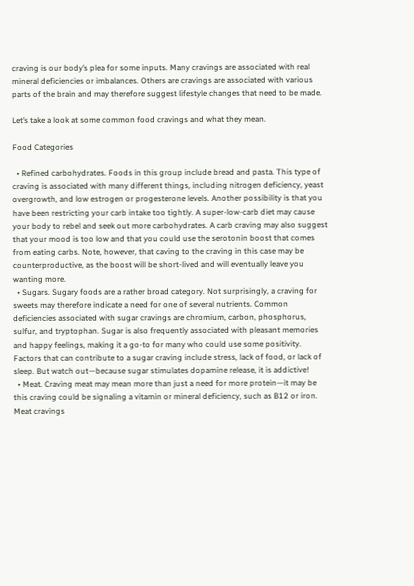craving is our body’s plea for some inputs. Many cravings are associated with real mineral deficiencies or imbalances. Others are cravings are associated with various parts of the brain and may therefore suggest lifestyle changes that need to be made.

Let’s take a look at some common food cravings and what they mean.

Food Categories

  • Refined carbohydrates. Foods in this group include bread and pasta. This type of craving is associated with many different things, including nitrogen deficiency, yeast overgrowth, and low estrogen or progesterone levels. Another possibility is that you have been restricting your carb intake too tightly. A super-low-carb diet may cause your body to rebel and seek out more carbohydrates. A carb craving may also suggest that your mood is too low and that you could use the serotonin boost that comes from eating carbs. Note, however, that caving to the craving in this case may be counterproductive, as the boost will be short-lived and will eventually leave you wanting more.
  • Sugars. Sugary foods are a rather broad category. Not surprisingly, a craving for sweets may therefore indicate a need for one of several nutrients. Common deficiencies associated with sugar cravings are chromium, carbon, phosphorus, sulfur, and tryptophan. Sugar is also frequently associated with pleasant memories and happy feelings, making it a go-to for many who could use some positivity. Factors that can contribute to a sugar craving include stress, lack of food, or lack of sleep. But watch out—because sugar stimulates dopamine release, it is addictive!
  • Meat. Craving meat may mean more than just a need for more protein—it may be this craving could be signaling a vitamin or mineral deficiency, such as B12 or iron. Meat cravings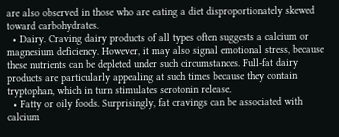are also observed in those who are eating a diet disproportionately skewed toward carbohydrates.
  • Dairy. Craving dairy products of all types often suggests a calcium or magnesium deficiency. However, it may also signal emotional stress, because these nutrients can be depleted under such circumstances. Full-fat dairy products are particularly appealing at such times because they contain tryptophan, which in turn stimulates serotonin release.
  • Fatty or oily foods. Surprisingly, fat cravings can be associated with calcium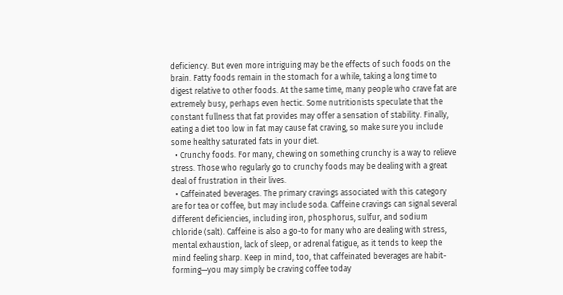deficiency. But even more intriguing may be the effects of such foods on the brain. Fatty foods remain in the stomach for a while, taking a long time to digest relative to other foods. At the same time, many people who crave fat are extremely busy, perhaps even hectic. Some nutritionists speculate that the constant fullness that fat provides may offer a sensation of stability. Finally, eating a diet too low in fat may cause fat craving, so make sure you include some healthy saturated fats in your diet.
  • Crunchy foods. For many, chewing on something crunchy is a way to relieve stress. Those who regularly go to crunchy foods may be dealing with a great deal of frustration in their lives.
  • Caffeinated beverages. The primary cravings associated with this category are for tea or coffee, but may include soda. Caffeine cravings can signal several different deficiencies, including iron, phosphorus, sulfur, and sodium chloride (salt). Caffeine is also a go-to for many who are dealing with stress, mental exhaustion, lack of sleep, or adrenal fatigue, as it tends to keep the mind feeling sharp. Keep in mind, too, that caffeinated beverages are habit-forming—you may simply be craving coffee today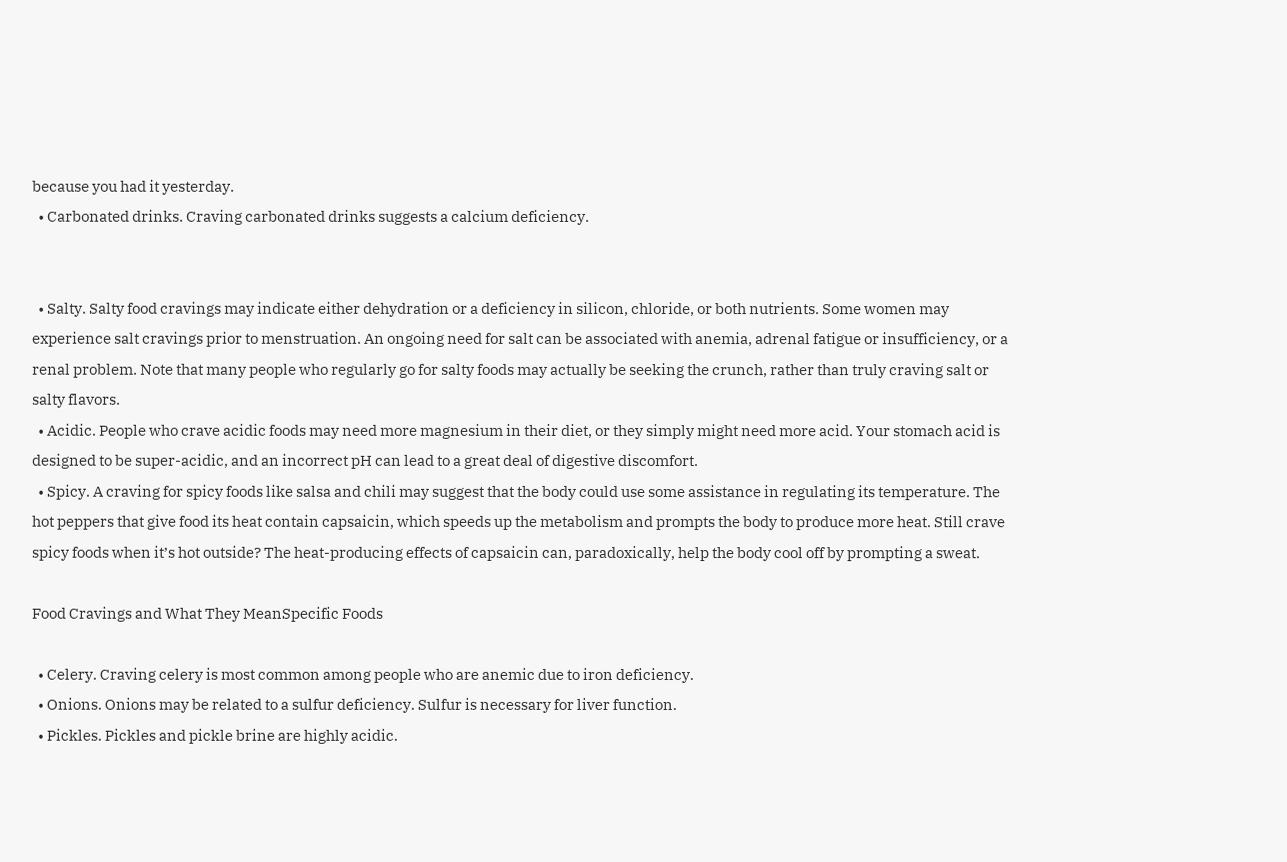because you had it yesterday.
  • Carbonated drinks. Craving carbonated drinks suggests a calcium deficiency.


  • Salty. Salty food cravings may indicate either dehydration or a deficiency in silicon, chloride, or both nutrients. Some women may experience salt cravings prior to menstruation. An ongoing need for salt can be associated with anemia, adrenal fatigue or insufficiency, or a renal problem. Note that many people who regularly go for salty foods may actually be seeking the crunch, rather than truly craving salt or salty flavors.
  • Acidic. People who crave acidic foods may need more magnesium in their diet, or they simply might need more acid. Your stomach acid is designed to be super-acidic, and an incorrect pH can lead to a great deal of digestive discomfort.
  • Spicy. A craving for spicy foods like salsa and chili may suggest that the body could use some assistance in regulating its temperature. The hot peppers that give food its heat contain capsaicin, which speeds up the metabolism and prompts the body to produce more heat. Still crave spicy foods when it’s hot outside? The heat-producing effects of capsaicin can, paradoxically, help the body cool off by prompting a sweat.

Food Cravings and What They MeanSpecific Foods

  • Celery. Craving celery is most common among people who are anemic due to iron deficiency.
  • Onions. Onions may be related to a sulfur deficiency. Sulfur is necessary for liver function.
  • Pickles. Pickles and pickle brine are highly acidic.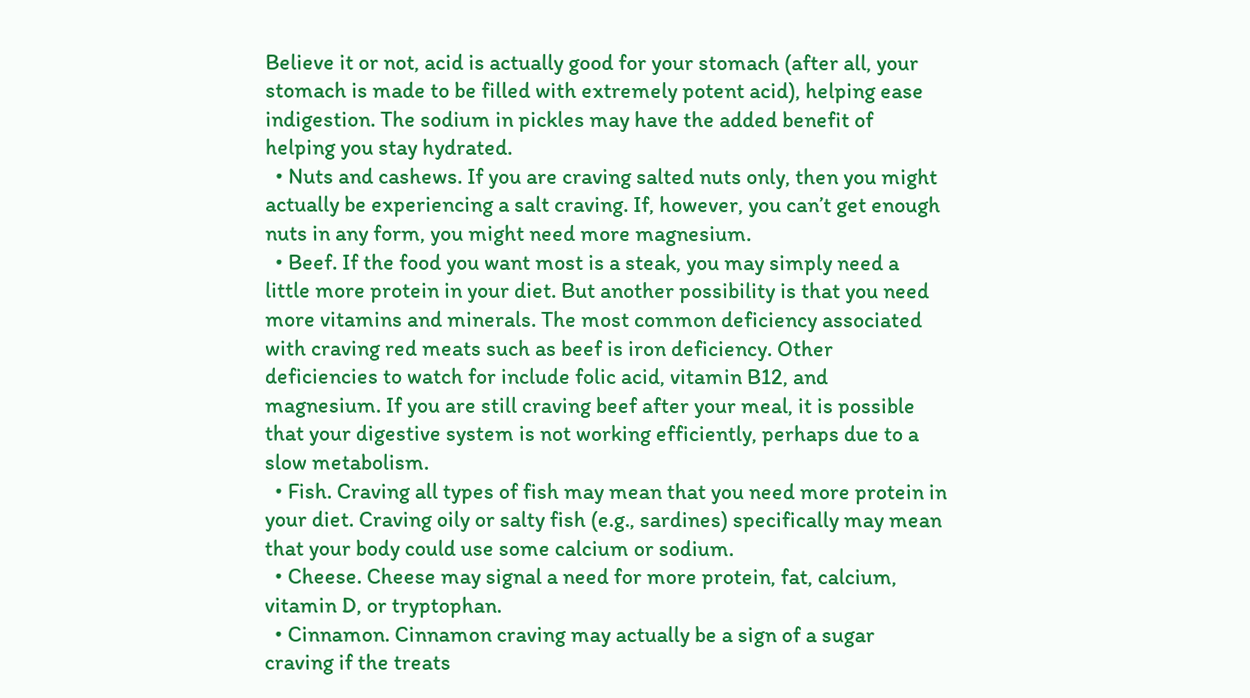Believe it or not, acid is actually good for your stomach (after all, your stomach is made to be filled with extremely potent acid), helping ease indigestion. The sodium in pickles may have the added benefit of helping you stay hydrated.
  • Nuts and cashews. If you are craving salted nuts only, then you might actually be experiencing a salt craving. If, however, you can’t get enough nuts in any form, you might need more magnesium.
  • Beef. If the food you want most is a steak, you may simply need a little more protein in your diet. But another possibility is that you need more vitamins and minerals. The most common deficiency associated with craving red meats such as beef is iron deficiency. Other deficiencies to watch for include folic acid, vitamin B12, and magnesium. If you are still craving beef after your meal, it is possible that your digestive system is not working efficiently, perhaps due to a slow metabolism.
  • Fish. Craving all types of fish may mean that you need more protein in your diet. Craving oily or salty fish (e.g., sardines) specifically may mean that your body could use some calcium or sodium.
  • Cheese. Cheese may signal a need for more protein, fat, calcium, vitamin D, or tryptophan.
  • Cinnamon. Cinnamon craving may actually be a sign of a sugar craving if the treats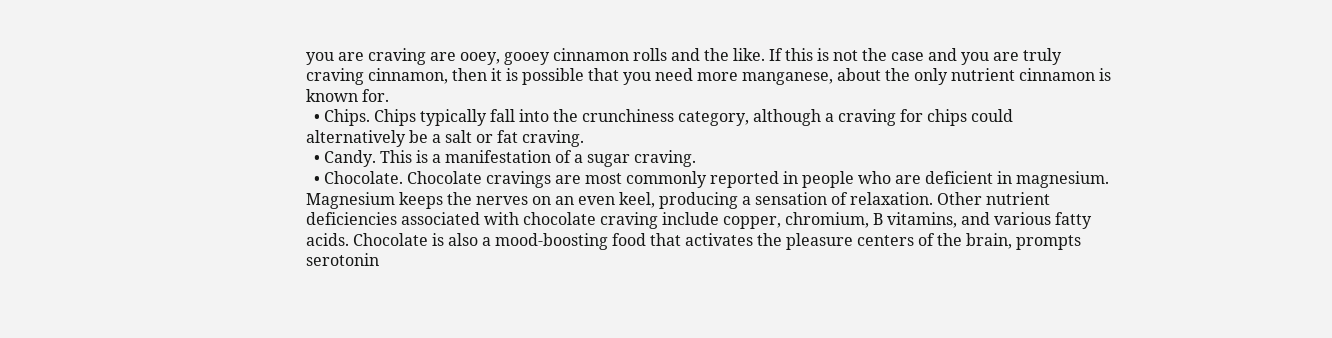you are craving are ooey, gooey cinnamon rolls and the like. If this is not the case and you are truly craving cinnamon, then it is possible that you need more manganese, about the only nutrient cinnamon is known for.
  • Chips. Chips typically fall into the crunchiness category, although a craving for chips could alternatively be a salt or fat craving.
  • Candy. This is a manifestation of a sugar craving.
  • Chocolate. Chocolate cravings are most commonly reported in people who are deficient in magnesium. Magnesium keeps the nerves on an even keel, producing a sensation of relaxation. Other nutrient deficiencies associated with chocolate craving include copper, chromium, B vitamins, and various fatty acids. Chocolate is also a mood-boosting food that activates the pleasure centers of the brain, prompts serotonin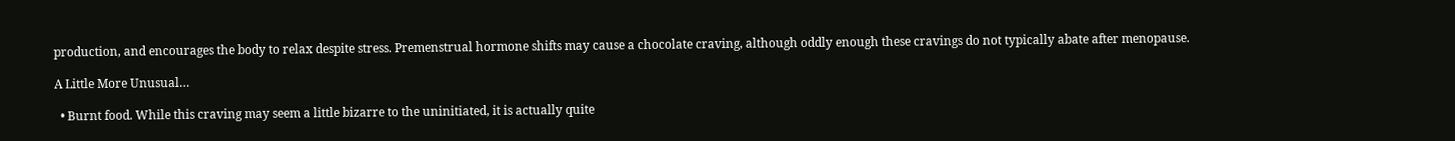production, and encourages the body to relax despite stress. Premenstrual hormone shifts may cause a chocolate craving, although oddly enough these cravings do not typically abate after menopause.

A Little More Unusual…

  • Burnt food. While this craving may seem a little bizarre to the uninitiated, it is actually quite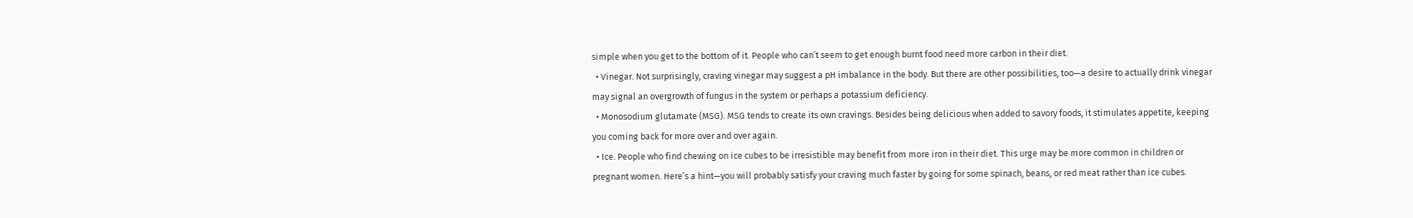simple when you get to the bottom of it. People who can’t seem to get enough burnt food need more carbon in their diet.
  • Vinegar. Not surprisingly, craving vinegar may suggest a pH imbalance in the body. But there are other possibilities, too—a desire to actually drink vinegar may signal an overgrowth of fungus in the system or perhaps a potassium deficiency.
  • Monosodium glutamate (MSG). MSG tends to create its own cravings. Besides being delicious when added to savory foods, it stimulates appetite, keeping you coming back for more over and over again.
  • Ice. People who find chewing on ice cubes to be irresistible may benefit from more iron in their diet. This urge may be more common in children or pregnant women. Here’s a hint—you will probably satisfy your craving much faster by going for some spinach, beans, or red meat rather than ice cubes.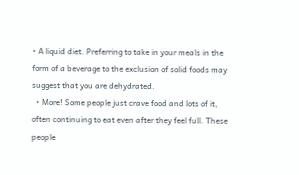• A liquid diet. Preferring to take in your meals in the form of a beverage to the exclusion of solid foods may suggest that you are dehydrated.
  • More! Some people just crave food and lots of it, often continuing to eat even after they feel full. These people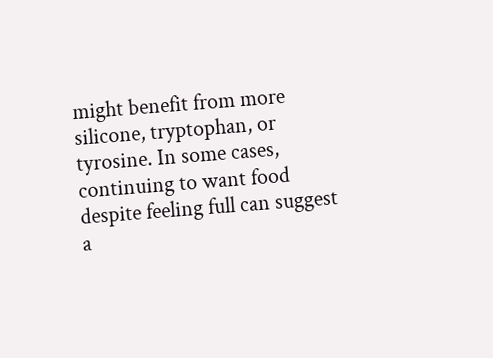might benefit from more silicone, tryptophan, or tyrosine. In some cases, continuing to want food despite feeling full can suggest a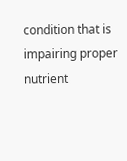condition that is impairing proper nutrient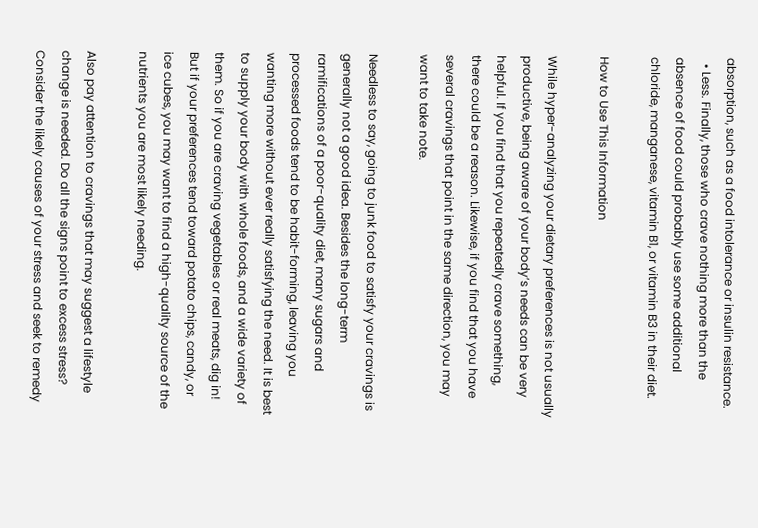absorption, such as a food intolerance or insulin resistance.
  • Less. Finally, those who crave nothing more than the absence of food could probably use some additional chloride, manganese, vitamin B1, or vitamin B3 in their diet.

How to Use This Information

While hyper-analyzing your dietary preferences is not usually productive, being aware of your body’s needs can be very helpful. If you find that you repeatedly crave something, there could be a reason. Likewise, if you find that you have several cravings that point in the same direction, you may want to take note.

Needless to say, going to junk food to satisfy your cravings is generally not a good idea. Besides the long-term ramifications of a poor-quality diet, many sugars and processed foods tend to be habit-forming, leaving you wanting more without ever really satisfying the need. It is best to supply your body with whole foods, and a wide variety of them. So if you are craving vegetables or real meats, dig in! But if your preferences tend toward potato chips, candy, or ice cubes, you may want to find a high-quality source of the nutrients you are most likely needing.

Also pay attention to cravings that may suggest a lifestyle change is needed. Do all the signs point to excess stress? Consider the likely causes of your stress and seek to remedy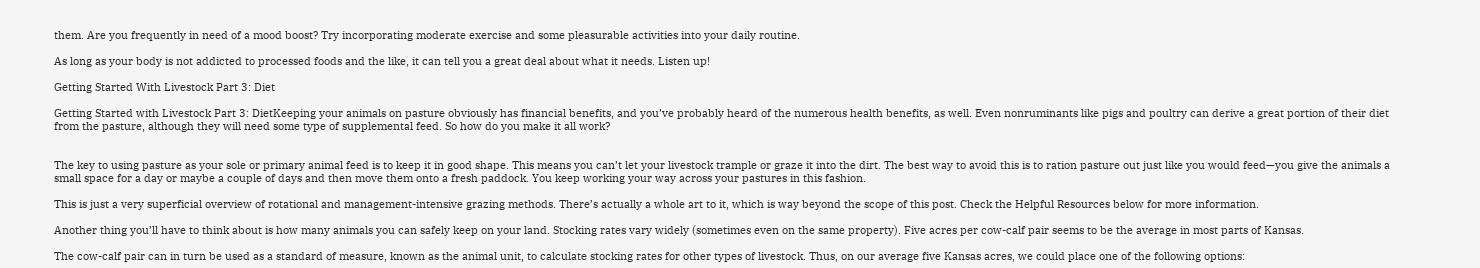them. Are you frequently in need of a mood boost? Try incorporating moderate exercise and some pleasurable activities into your daily routine.

As long as your body is not addicted to processed foods and the like, it can tell you a great deal about what it needs. Listen up!

Getting Started With Livestock Part 3: Diet

Getting Started with Livestock Part 3: DietKeeping your animals on pasture obviously has financial benefits, and you’ve probably heard of the numerous health benefits, as well. Even nonruminants like pigs and poultry can derive a great portion of their diet from the pasture, although they will need some type of supplemental feed. So how do you make it all work?


The key to using pasture as your sole or primary animal feed is to keep it in good shape. This means you can’t let your livestock trample or graze it into the dirt. The best way to avoid this is to ration pasture out just like you would feed—you give the animals a small space for a day or maybe a couple of days and then move them onto a fresh paddock. You keep working your way across your pastures in this fashion.

This is just a very superficial overview of rotational and management-intensive grazing methods. There’s actually a whole art to it, which is way beyond the scope of this post. Check the Helpful Resources below for more information.

Another thing you’ll have to think about is how many animals you can safely keep on your land. Stocking rates vary widely (sometimes even on the same property). Five acres per cow-calf pair seems to be the average in most parts of Kansas.

The cow-calf pair can in turn be used as a standard of measure, known as the animal unit, to calculate stocking rates for other types of livestock. Thus, on our average five Kansas acres, we could place one of the following options: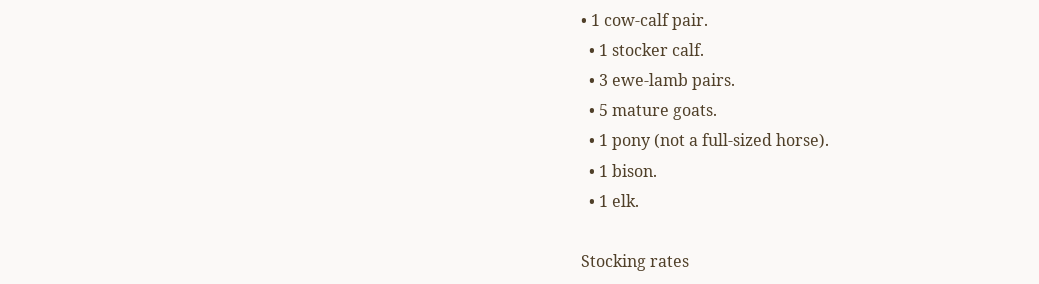• 1 cow-calf pair.
  • 1 stocker calf.
  • 3 ewe-lamb pairs.
  • 5 mature goats.
  • 1 pony (not a full-sized horse).
  • 1 bison.
  • 1 elk.

Stocking rates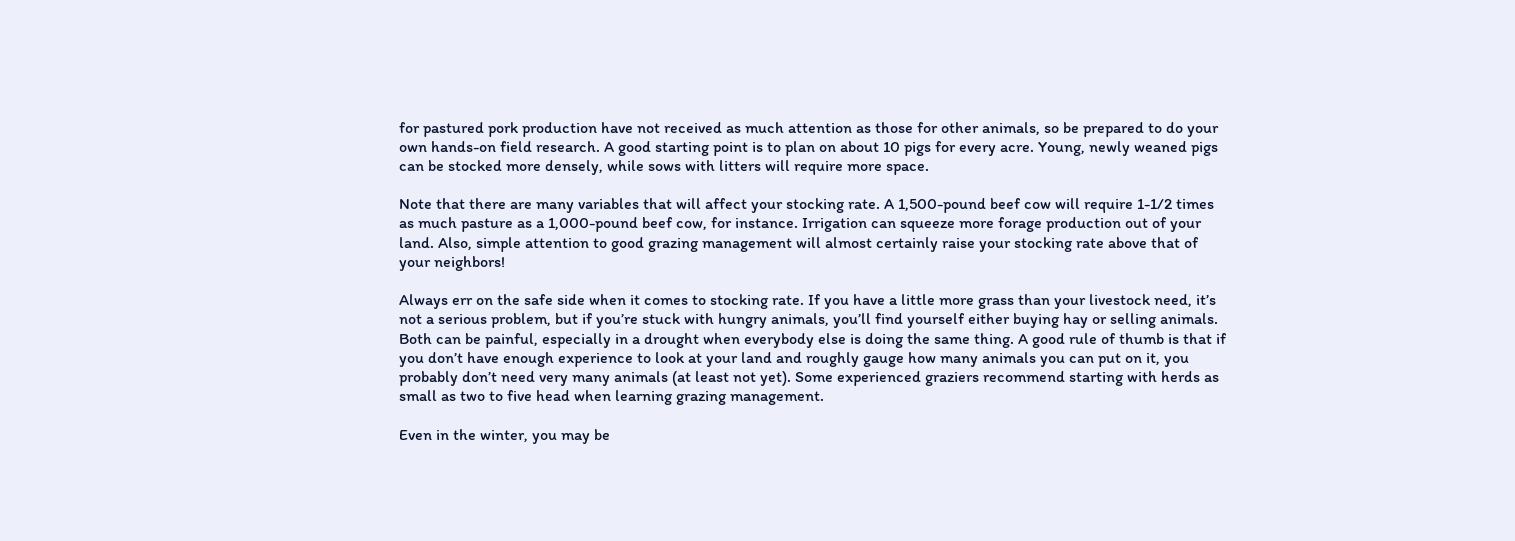for pastured pork production have not received as much attention as those for other animals, so be prepared to do your own hands-on field research. A good starting point is to plan on about 10 pigs for every acre. Young, newly weaned pigs can be stocked more densely, while sows with litters will require more space.

Note that there are many variables that will affect your stocking rate. A 1,500-pound beef cow will require 1-1/2 times as much pasture as a 1,000-pound beef cow, for instance. Irrigation can squeeze more forage production out of your land. Also, simple attention to good grazing management will almost certainly raise your stocking rate above that of your neighbors!

Always err on the safe side when it comes to stocking rate. If you have a little more grass than your livestock need, it’s not a serious problem, but if you’re stuck with hungry animals, you’ll find yourself either buying hay or selling animals. Both can be painful, especially in a drought when everybody else is doing the same thing. A good rule of thumb is that if you don’t have enough experience to look at your land and roughly gauge how many animals you can put on it, you probably don’t need very many animals (at least not yet). Some experienced graziers recommend starting with herds as small as two to five head when learning grazing management.

Even in the winter, you may be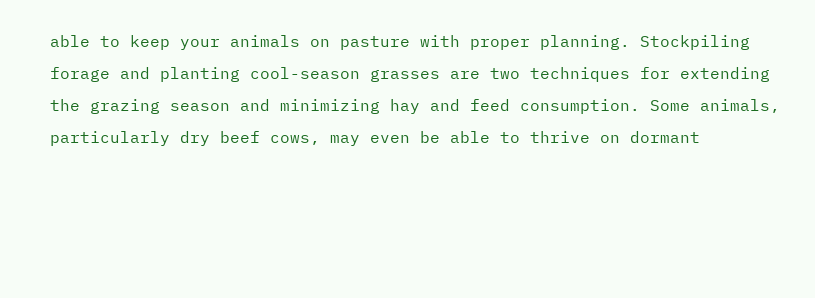able to keep your animals on pasture with proper planning. Stockpiling forage and planting cool-season grasses are two techniques for extending the grazing season and minimizing hay and feed consumption. Some animals, particularly dry beef cows, may even be able to thrive on dormant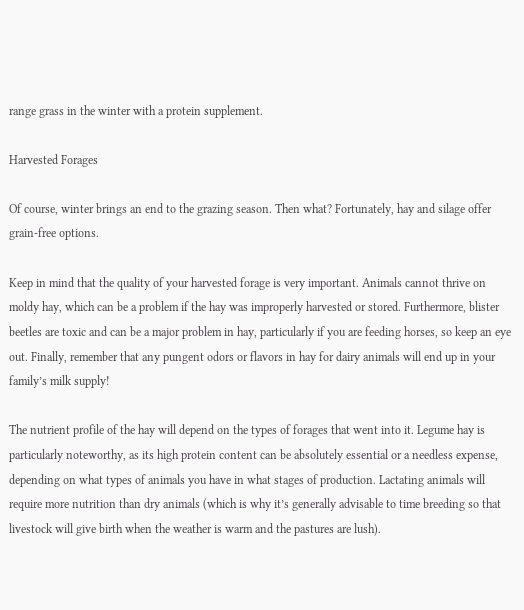range grass in the winter with a protein supplement.

Harvested Forages

Of course, winter brings an end to the grazing season. Then what? Fortunately, hay and silage offer grain-free options.

Keep in mind that the quality of your harvested forage is very important. Animals cannot thrive on moldy hay, which can be a problem if the hay was improperly harvested or stored. Furthermore, blister beetles are toxic and can be a major problem in hay, particularly if you are feeding horses, so keep an eye out. Finally, remember that any pungent odors or flavors in hay for dairy animals will end up in your family’s milk supply!

The nutrient profile of the hay will depend on the types of forages that went into it. Legume hay is particularly noteworthy, as its high protein content can be absolutely essential or a needless expense, depending on what types of animals you have in what stages of production. Lactating animals will require more nutrition than dry animals (which is why it’s generally advisable to time breeding so that livestock will give birth when the weather is warm and the pastures are lush).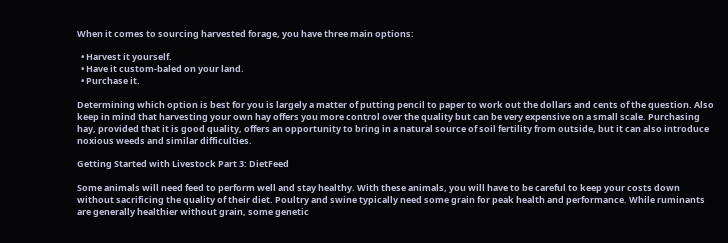When it comes to sourcing harvested forage, you have three main options:

  • Harvest it yourself.
  • Have it custom-baled on your land.
  • Purchase it.

Determining which option is best for you is largely a matter of putting pencil to paper to work out the dollars and cents of the question. Also keep in mind that harvesting your own hay offers you more control over the quality but can be very expensive on a small scale. Purchasing hay, provided that it is good quality, offers an opportunity to bring in a natural source of soil fertility from outside, but it can also introduce noxious weeds and similar difficulties.

Getting Started with Livestock Part 3: DietFeed

Some animals will need feed to perform well and stay healthy. With these animals, you will have to be careful to keep your costs down without sacrificing the quality of their diet. Poultry and swine typically need some grain for peak health and performance. While ruminants are generally healthier without grain, some genetic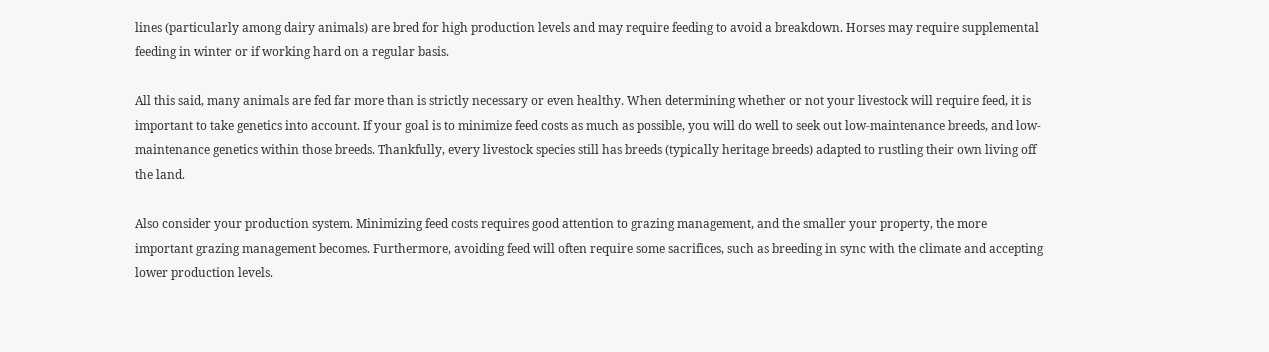lines (particularly among dairy animals) are bred for high production levels and may require feeding to avoid a breakdown. Horses may require supplemental feeding in winter or if working hard on a regular basis.

All this said, many animals are fed far more than is strictly necessary or even healthy. When determining whether or not your livestock will require feed, it is important to take genetics into account. If your goal is to minimize feed costs as much as possible, you will do well to seek out low-maintenance breeds, and low-maintenance genetics within those breeds. Thankfully, every livestock species still has breeds (typically heritage breeds) adapted to rustling their own living off the land.

Also consider your production system. Minimizing feed costs requires good attention to grazing management, and the smaller your property, the more important grazing management becomes. Furthermore, avoiding feed will often require some sacrifices, such as breeding in sync with the climate and accepting lower production levels.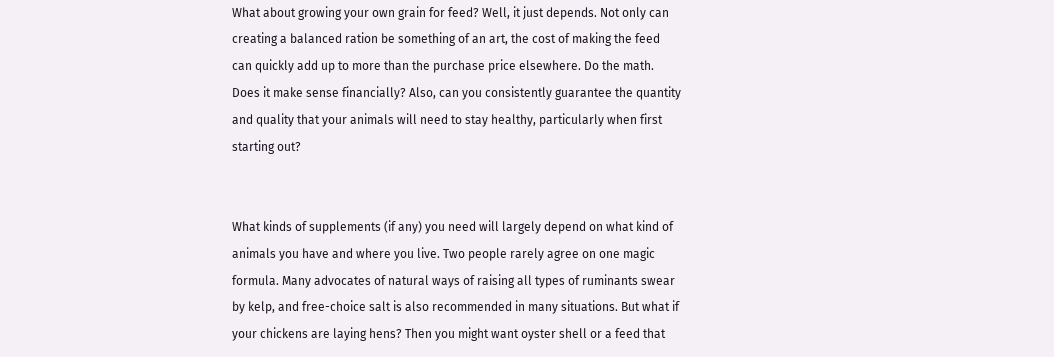What about growing your own grain for feed? Well, it just depends. Not only can creating a balanced ration be something of an art, the cost of making the feed can quickly add up to more than the purchase price elsewhere. Do the math. Does it make sense financially? Also, can you consistently guarantee the quantity and quality that your animals will need to stay healthy, particularly when first starting out?


What kinds of supplements (if any) you need will largely depend on what kind of animals you have and where you live. Two people rarely agree on one magic formula. Many advocates of natural ways of raising all types of ruminants swear by kelp, and free-choice salt is also recommended in many situations. But what if your chickens are laying hens? Then you might want oyster shell or a feed that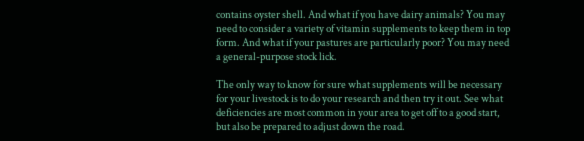contains oyster shell. And what if you have dairy animals? You may need to consider a variety of vitamin supplements to keep them in top form. And what if your pastures are particularly poor? You may need a general-purpose stock lick.

The only way to know for sure what supplements will be necessary for your livestock is to do your research and then try it out. See what deficiencies are most common in your area to get off to a good start, but also be prepared to adjust down the road.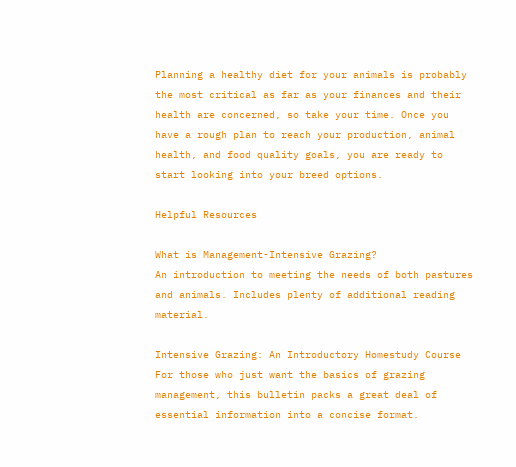Planning a healthy diet for your animals is probably the most critical as far as your finances and their health are concerned, so take your time. Once you have a rough plan to reach your production, animal health, and food quality goals, you are ready to start looking into your breed options.

Helpful Resources

What is Management-Intensive Grazing?
An introduction to meeting the needs of both pastures and animals. Includes plenty of additional reading material.

Intensive Grazing: An Introductory Homestudy Course
For those who just want the basics of grazing management, this bulletin packs a great deal of essential information into a concise format.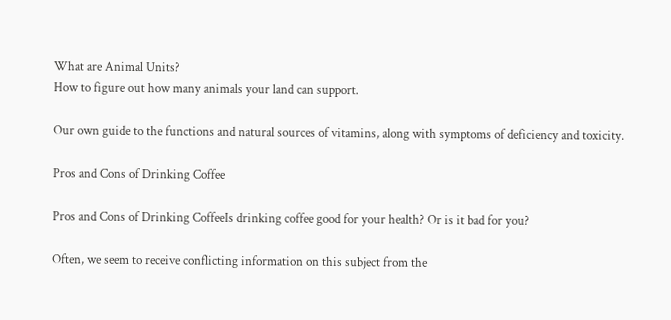What are Animal Units?
How to figure out how many animals your land can support.

Our own guide to the functions and natural sources of vitamins, along with symptoms of deficiency and toxicity.

Pros and Cons of Drinking Coffee

Pros and Cons of Drinking CoffeeIs drinking coffee good for your health? Or is it bad for you?

Often, we seem to receive conflicting information on this subject from the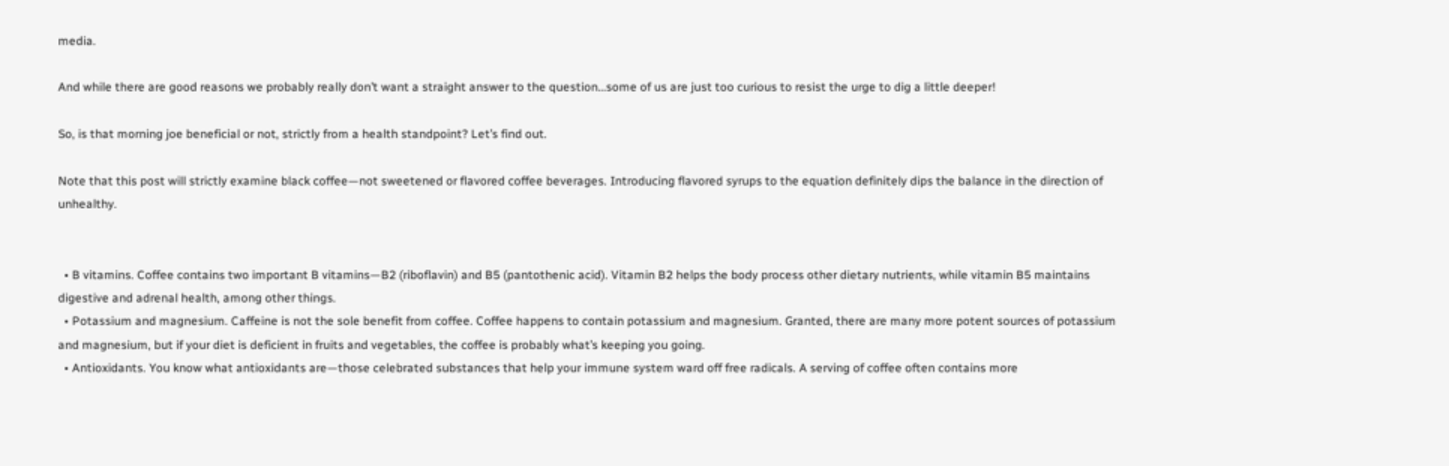media.

And while there are good reasons we probably really don’t want a straight answer to the question…some of us are just too curious to resist the urge to dig a little deeper!

So, is that morning joe beneficial or not, strictly from a health standpoint? Let’s find out.

Note that this post will strictly examine black coffee—not sweetened or flavored coffee beverages. Introducing flavored syrups to the equation definitely dips the balance in the direction of unhealthy.


  • B vitamins. Coffee contains two important B vitamins—B2 (riboflavin) and B5 (pantothenic acid). Vitamin B2 helps the body process other dietary nutrients, while vitamin B5 maintains digestive and adrenal health, among other things.
  • Potassium and magnesium. Caffeine is not the sole benefit from coffee. Coffee happens to contain potassium and magnesium. Granted, there are many more potent sources of potassium and magnesium, but if your diet is deficient in fruits and vegetables, the coffee is probably what’s keeping you going.
  • Antioxidants. You know what antioxidants are—those celebrated substances that help your immune system ward off free radicals. A serving of coffee often contains more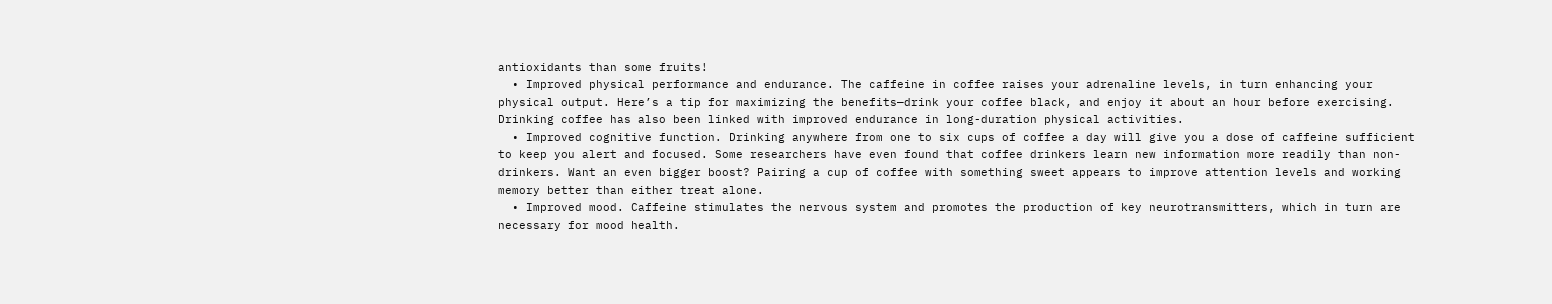antioxidants than some fruits!
  • Improved physical performance and endurance. The caffeine in coffee raises your adrenaline levels, in turn enhancing your physical output. Here’s a tip for maximizing the benefits—drink your coffee black, and enjoy it about an hour before exercising. Drinking coffee has also been linked with improved endurance in long-duration physical activities.
  • Improved cognitive function. Drinking anywhere from one to six cups of coffee a day will give you a dose of caffeine sufficient to keep you alert and focused. Some researchers have even found that coffee drinkers learn new information more readily than non-drinkers. Want an even bigger boost? Pairing a cup of coffee with something sweet appears to improve attention levels and working memory better than either treat alone.
  • Improved mood. Caffeine stimulates the nervous system and promotes the production of key neurotransmitters, which in turn are necessary for mood health.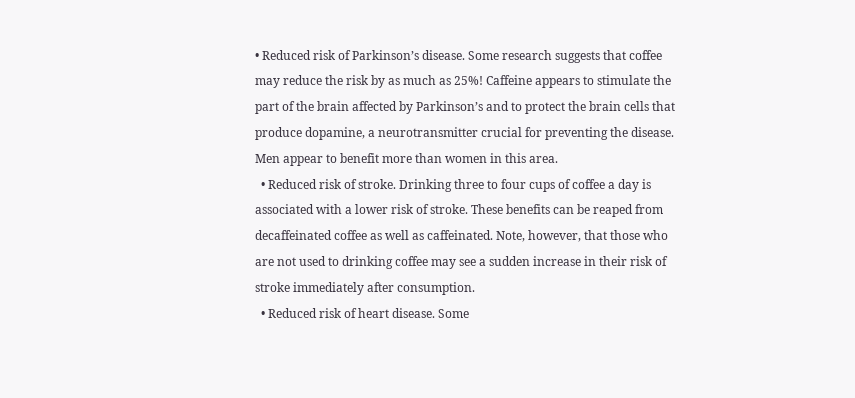• Reduced risk of Parkinson’s disease. Some research suggests that coffee may reduce the risk by as much as 25%! Caffeine appears to stimulate the part of the brain affected by Parkinson’s and to protect the brain cells that produce dopamine, a neurotransmitter crucial for preventing the disease. Men appear to benefit more than women in this area.
  • Reduced risk of stroke. Drinking three to four cups of coffee a day is associated with a lower risk of stroke. These benefits can be reaped from decaffeinated coffee as well as caffeinated. Note, however, that those who are not used to drinking coffee may see a sudden increase in their risk of stroke immediately after consumption.
  • Reduced risk of heart disease. Some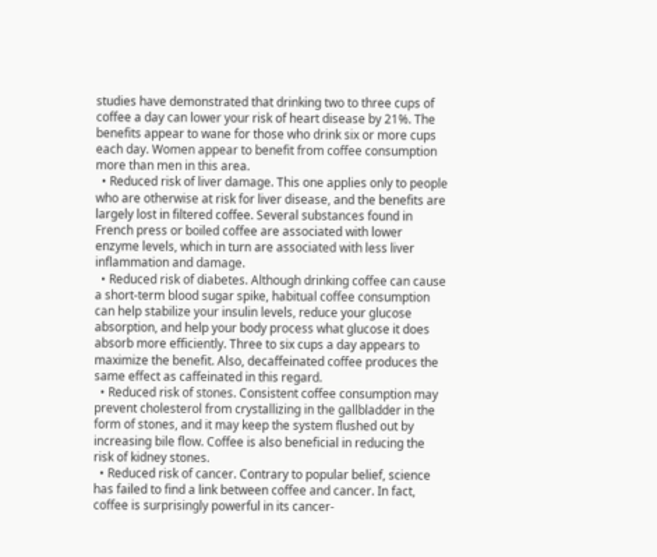studies have demonstrated that drinking two to three cups of coffee a day can lower your risk of heart disease by 21%. The benefits appear to wane for those who drink six or more cups each day. Women appear to benefit from coffee consumption more than men in this area.
  • Reduced risk of liver damage. This one applies only to people who are otherwise at risk for liver disease, and the benefits are largely lost in filtered coffee. Several substances found in French press or boiled coffee are associated with lower enzyme levels, which in turn are associated with less liver inflammation and damage.
  • Reduced risk of diabetes. Although drinking coffee can cause a short-term blood sugar spike, habitual coffee consumption can help stabilize your insulin levels, reduce your glucose absorption, and help your body process what glucose it does absorb more efficiently. Three to six cups a day appears to maximize the benefit. Also, decaffeinated coffee produces the same effect as caffeinated in this regard.
  • Reduced risk of stones. Consistent coffee consumption may prevent cholesterol from crystallizing in the gallbladder in the form of stones, and it may keep the system flushed out by increasing bile flow. Coffee is also beneficial in reducing the risk of kidney stones.
  • Reduced risk of cancer. Contrary to popular belief, science has failed to find a link between coffee and cancer. In fact, coffee is surprisingly powerful in its cancer-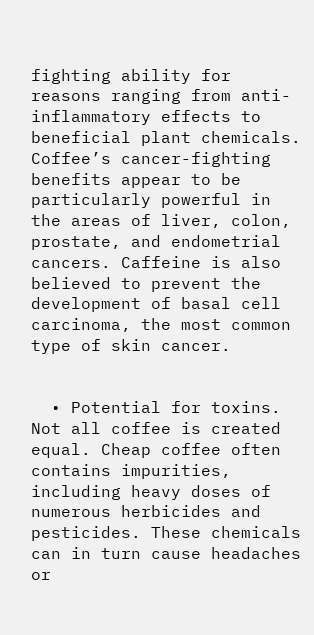fighting ability for reasons ranging from anti-inflammatory effects to beneficial plant chemicals. Coffee’s cancer-fighting benefits appear to be particularly powerful in the areas of liver, colon, prostate, and endometrial cancers. Caffeine is also believed to prevent the development of basal cell carcinoma, the most common type of skin cancer.


  • Potential for toxins. Not all coffee is created equal. Cheap coffee often contains impurities, including heavy doses of numerous herbicides and pesticides. These chemicals can in turn cause headaches or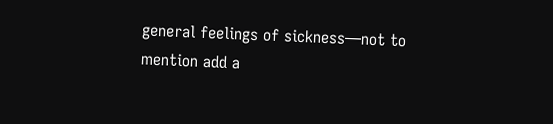general feelings of sickness—not to mention add a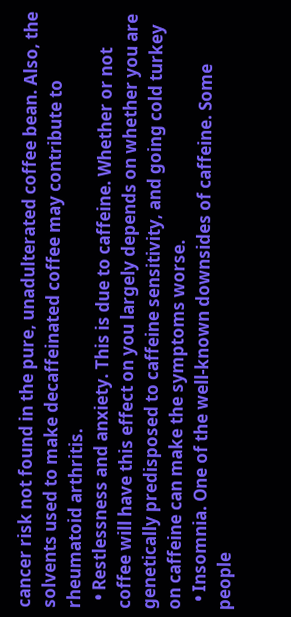cancer risk not found in the pure, unadulterated coffee bean. Also, the solvents used to make decaffeinated coffee may contribute to rheumatoid arthritis.
  • Restlessness and anxiety. This is due to caffeine. Whether or not coffee will have this effect on you largely depends on whether you are genetically predisposed to caffeine sensitivity, and going cold turkey on caffeine can make the symptoms worse.
  • Insomnia. One of the well-known downsides of caffeine. Some people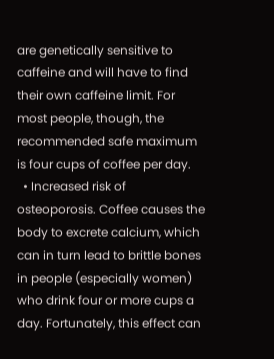are genetically sensitive to caffeine and will have to find their own caffeine limit. For most people, though, the recommended safe maximum is four cups of coffee per day.
  • Increased risk of osteoporosis. Coffee causes the body to excrete calcium, which can in turn lead to brittle bones in people (especially women) who drink four or more cups a day. Fortunately, this effect can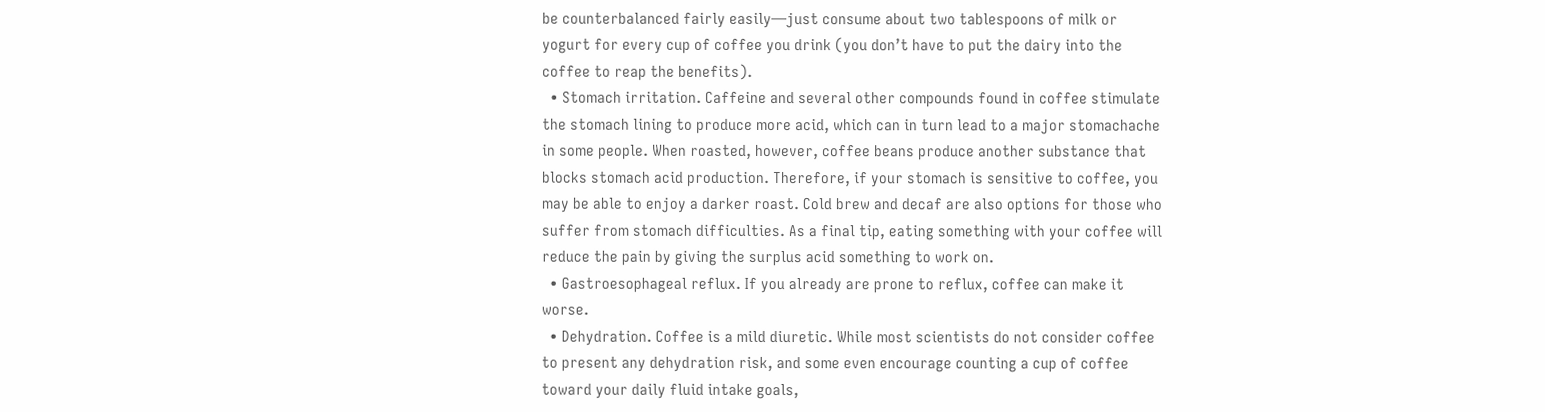be counterbalanced fairly easily—just consume about two tablespoons of milk or yogurt for every cup of coffee you drink (you don’t have to put the dairy into the coffee to reap the benefits).
  • Stomach irritation. Caffeine and several other compounds found in coffee stimulate the stomach lining to produce more acid, which can in turn lead to a major stomachache in some people. When roasted, however, coffee beans produce another substance that blocks stomach acid production. Therefore, if your stomach is sensitive to coffee, you may be able to enjoy a darker roast. Cold brew and decaf are also options for those who suffer from stomach difficulties. As a final tip, eating something with your coffee will reduce the pain by giving the surplus acid something to work on.
  • Gastroesophageal reflux. If you already are prone to reflux, coffee can make it worse.
  • Dehydration. Coffee is a mild diuretic. While most scientists do not consider coffee to present any dehydration risk, and some even encourage counting a cup of coffee toward your daily fluid intake goals,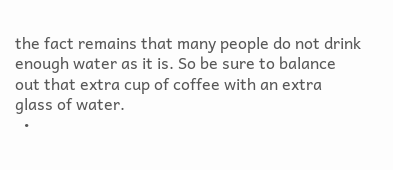the fact remains that many people do not drink enough water as it is. So be sure to balance out that extra cup of coffee with an extra glass of water.
  •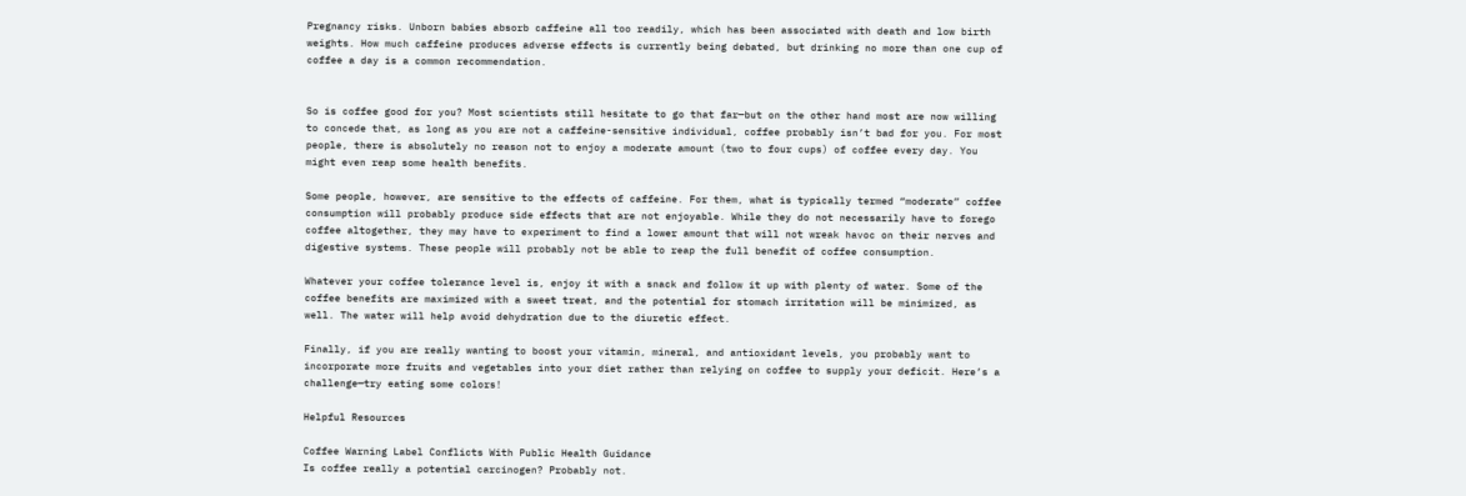Pregnancy risks. Unborn babies absorb caffeine all too readily, which has been associated with death and low birth weights. How much caffeine produces adverse effects is currently being debated, but drinking no more than one cup of coffee a day is a common recommendation.


So is coffee good for you? Most scientists still hesitate to go that far—but on the other hand most are now willing to concede that, as long as you are not a caffeine-sensitive individual, coffee probably isn’t bad for you. For most people, there is absolutely no reason not to enjoy a moderate amount (two to four cups) of coffee every day. You might even reap some health benefits.

Some people, however, are sensitive to the effects of caffeine. For them, what is typically termed “moderate” coffee consumption will probably produce side effects that are not enjoyable. While they do not necessarily have to forego coffee altogether, they may have to experiment to find a lower amount that will not wreak havoc on their nerves and digestive systems. These people will probably not be able to reap the full benefit of coffee consumption.

Whatever your coffee tolerance level is, enjoy it with a snack and follow it up with plenty of water. Some of the coffee benefits are maximized with a sweet treat, and the potential for stomach irritation will be minimized, as well. The water will help avoid dehydration due to the diuretic effect.

Finally, if you are really wanting to boost your vitamin, mineral, and antioxidant levels, you probably want to incorporate more fruits and vegetables into your diet rather than relying on coffee to supply your deficit. Here’s a challenge—try eating some colors!

Helpful Resources

Coffee Warning Label Conflicts With Public Health Guidance
Is coffee really a potential carcinogen? Probably not.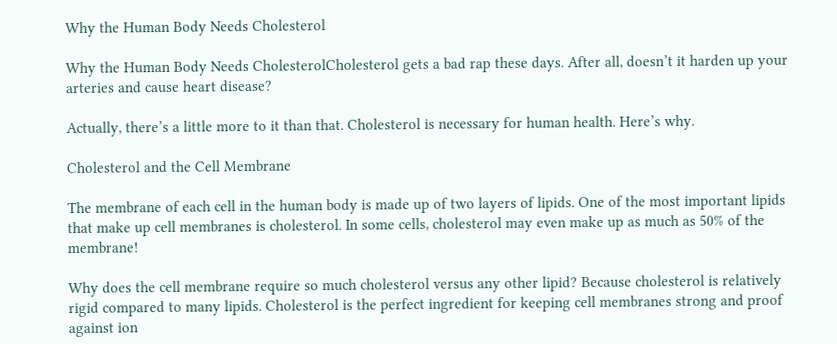Why the Human Body Needs Cholesterol

Why the Human Body Needs CholesterolCholesterol gets a bad rap these days. After all, doesn’t it harden up your arteries and cause heart disease?

Actually, there’s a little more to it than that. Cholesterol is necessary for human health. Here’s why.

Cholesterol and the Cell Membrane

The membrane of each cell in the human body is made up of two layers of lipids. One of the most important lipids that make up cell membranes is cholesterol. In some cells, cholesterol may even make up as much as 50% of the membrane!

Why does the cell membrane require so much cholesterol versus any other lipid? Because cholesterol is relatively rigid compared to many lipids. Cholesterol is the perfect ingredient for keeping cell membranes strong and proof against ion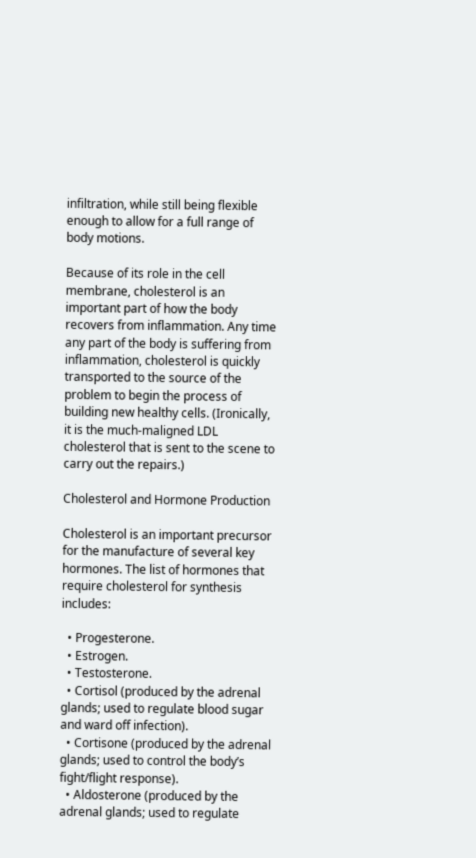infiltration, while still being flexible enough to allow for a full range of body motions.

Because of its role in the cell membrane, cholesterol is an important part of how the body recovers from inflammation. Any time any part of the body is suffering from inflammation, cholesterol is quickly transported to the source of the problem to begin the process of building new healthy cells. (Ironically, it is the much-maligned LDL cholesterol that is sent to the scene to carry out the repairs.)

Cholesterol and Hormone Production

Cholesterol is an important precursor for the manufacture of several key hormones. The list of hormones that require cholesterol for synthesis includes:

  • Progesterone.
  • Estrogen.
  • Testosterone.
  • Cortisol (produced by the adrenal glands; used to regulate blood sugar and ward off infection).
  • Cortisone (produced by the adrenal glands; used to control the body’s fight/flight response).
  • Aldosterone (produced by the adrenal glands; used to regulate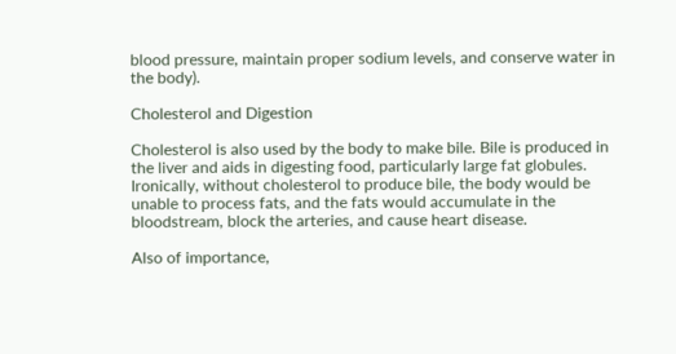blood pressure, maintain proper sodium levels, and conserve water in the body).

Cholesterol and Digestion

Cholesterol is also used by the body to make bile. Bile is produced in the liver and aids in digesting food, particularly large fat globules. Ironically, without cholesterol to produce bile, the body would be unable to process fats, and the fats would accumulate in the bloodstream, block the arteries, and cause heart disease.

Also of importance,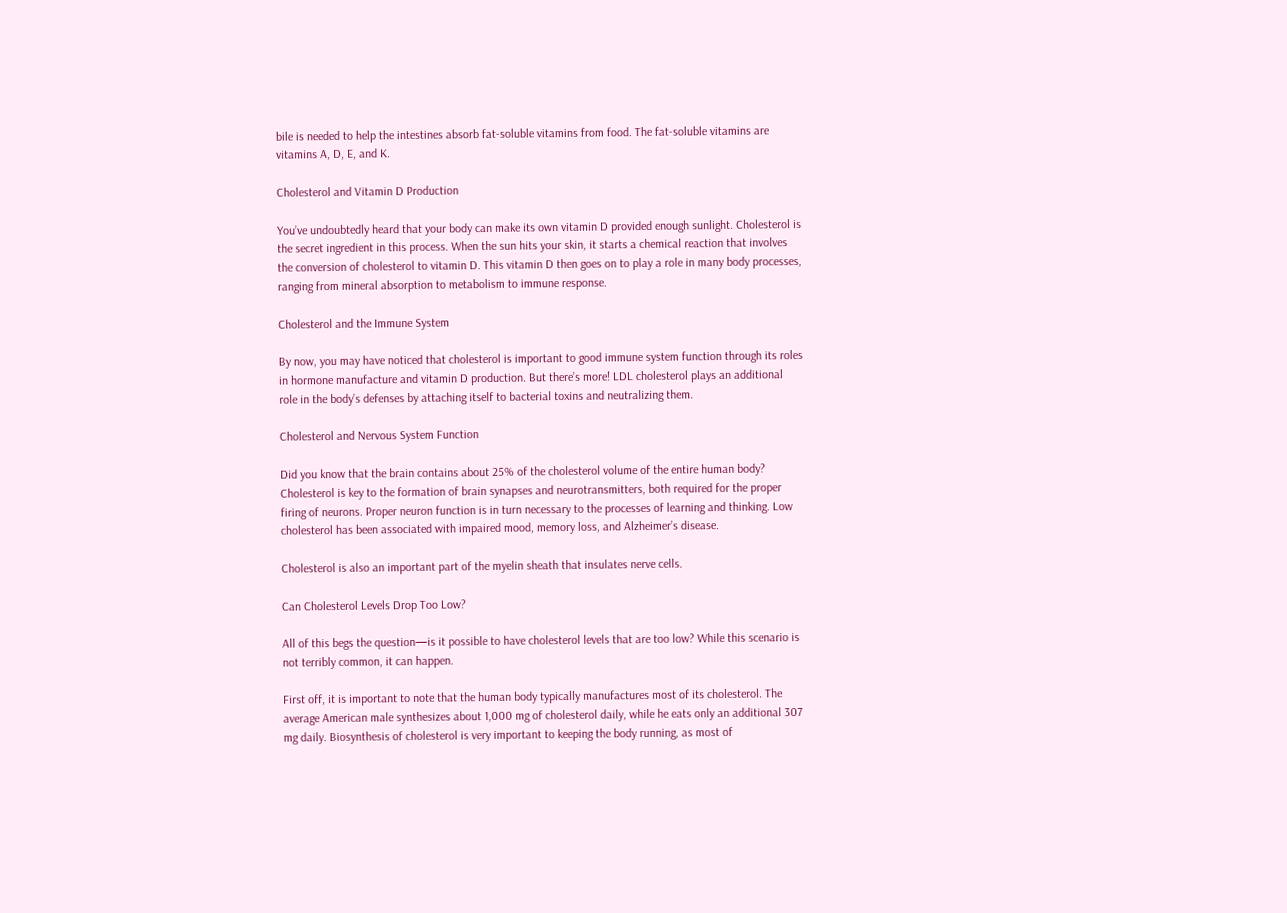bile is needed to help the intestines absorb fat-soluble vitamins from food. The fat-soluble vitamins are vitamins A, D, E, and K.

Cholesterol and Vitamin D Production

You’ve undoubtedly heard that your body can make its own vitamin D provided enough sunlight. Cholesterol is the secret ingredient in this process. When the sun hits your skin, it starts a chemical reaction that involves the conversion of cholesterol to vitamin D. This vitamin D then goes on to play a role in many body processes, ranging from mineral absorption to metabolism to immune response.

Cholesterol and the Immune System

By now, you may have noticed that cholesterol is important to good immune system function through its roles in hormone manufacture and vitamin D production. But there’s more! LDL cholesterol plays an additional role in the body’s defenses by attaching itself to bacterial toxins and neutralizing them.

Cholesterol and Nervous System Function

Did you know that the brain contains about 25% of the cholesterol volume of the entire human body? Cholesterol is key to the formation of brain synapses and neurotransmitters, both required for the proper firing of neurons. Proper neuron function is in turn necessary to the processes of learning and thinking. Low cholesterol has been associated with impaired mood, memory loss, and Alzheimer’s disease.

Cholesterol is also an important part of the myelin sheath that insulates nerve cells.

Can Cholesterol Levels Drop Too Low?

All of this begs the question—is it possible to have cholesterol levels that are too low? While this scenario is not terribly common, it can happen.

First off, it is important to note that the human body typically manufactures most of its cholesterol. The average American male synthesizes about 1,000 mg of cholesterol daily, while he eats only an additional 307 mg daily. Biosynthesis of cholesterol is very important to keeping the body running, as most of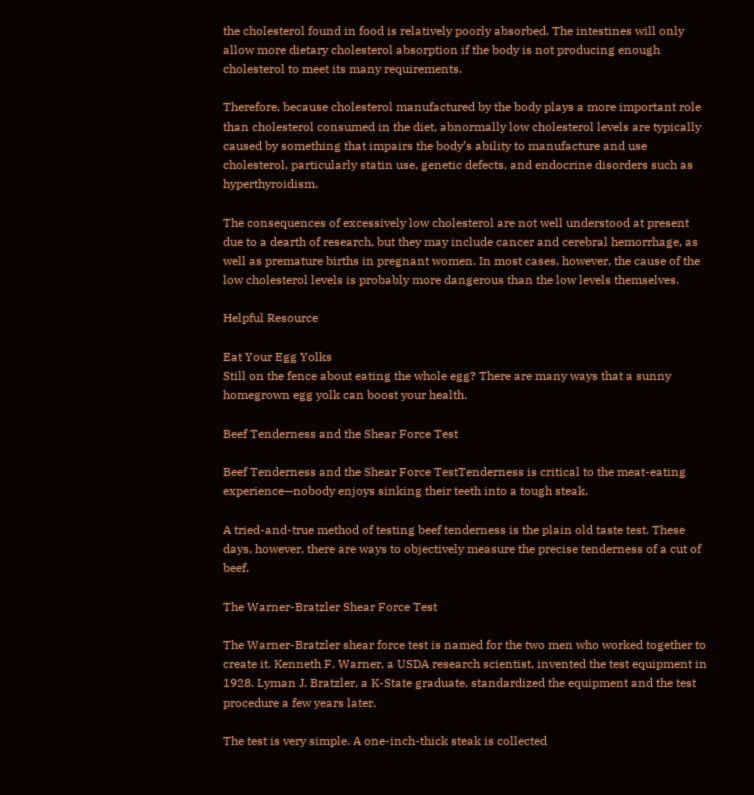the cholesterol found in food is relatively poorly absorbed. The intestines will only allow more dietary cholesterol absorption if the body is not producing enough cholesterol to meet its many requirements.

Therefore, because cholesterol manufactured by the body plays a more important role than cholesterol consumed in the diet, abnormally low cholesterol levels are typically caused by something that impairs the body’s ability to manufacture and use cholesterol, particularly statin use, genetic defects, and endocrine disorders such as hyperthyroidism.

The consequences of excessively low cholesterol are not well understood at present due to a dearth of research, but they may include cancer and cerebral hemorrhage, as well as premature births in pregnant women. In most cases, however, the cause of the low cholesterol levels is probably more dangerous than the low levels themselves.

Helpful Resource

Eat Your Egg Yolks
Still on the fence about eating the whole egg? There are many ways that a sunny homegrown egg yolk can boost your health.

Beef Tenderness and the Shear Force Test

Beef Tenderness and the Shear Force TestTenderness is critical to the meat-eating experience—nobody enjoys sinking their teeth into a tough steak.

A tried-and-true method of testing beef tenderness is the plain old taste test. These days, however, there are ways to objectively measure the precise tenderness of a cut of beef.

The Warner-Bratzler Shear Force Test

The Warner-Bratzler shear force test is named for the two men who worked together to create it. Kenneth F. Warner, a USDA research scientist, invented the test equipment in 1928. Lyman J. Bratzler, a K-State graduate, standardized the equipment and the test procedure a few years later.

The test is very simple. A one-inch-thick steak is collected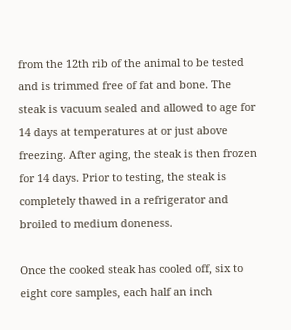from the 12th rib of the animal to be tested and is trimmed free of fat and bone. The steak is vacuum sealed and allowed to age for 14 days at temperatures at or just above freezing. After aging, the steak is then frozen for 14 days. Prior to testing, the steak is completely thawed in a refrigerator and broiled to medium doneness.

Once the cooked steak has cooled off, six to eight core samples, each half an inch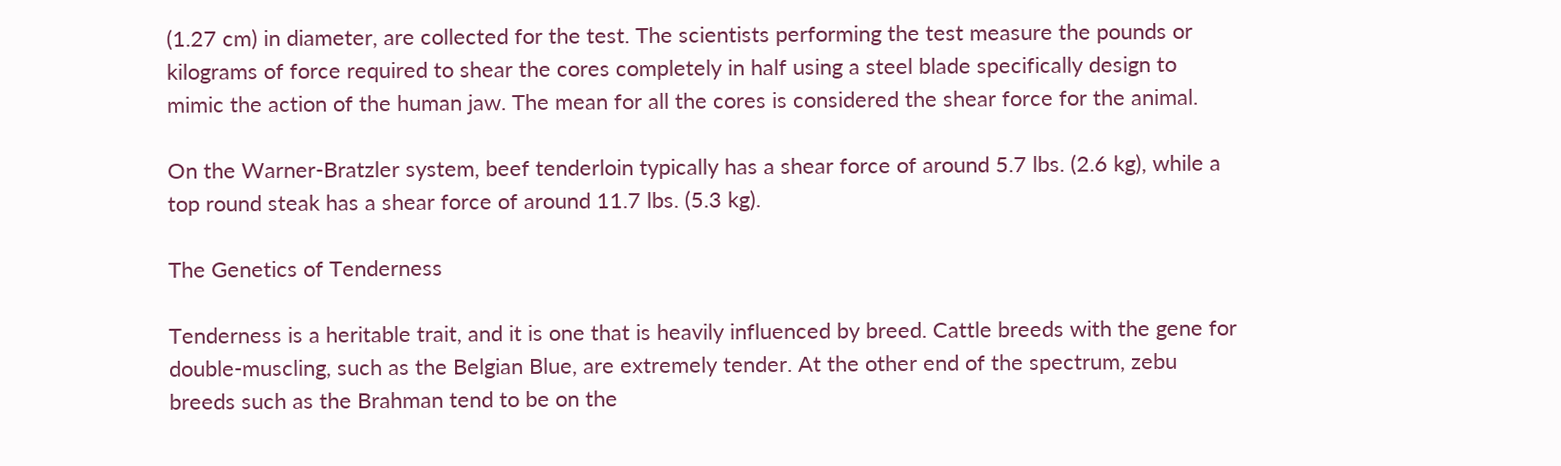(1.27 cm) in diameter, are collected for the test. The scientists performing the test measure the pounds or kilograms of force required to shear the cores completely in half using a steel blade specifically design to mimic the action of the human jaw. The mean for all the cores is considered the shear force for the animal.

On the Warner-Bratzler system, beef tenderloin typically has a shear force of around 5.7 lbs. (2.6 kg), while a top round steak has a shear force of around 11.7 lbs. (5.3 kg).

The Genetics of Tenderness

Tenderness is a heritable trait, and it is one that is heavily influenced by breed. Cattle breeds with the gene for double-muscling, such as the Belgian Blue, are extremely tender. At the other end of the spectrum, zebu breeds such as the Brahman tend to be on the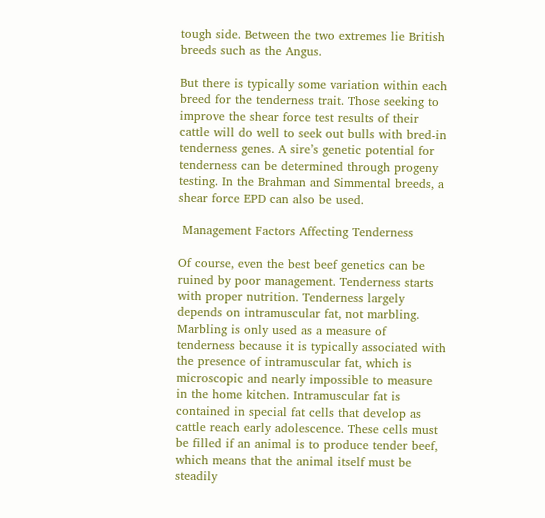tough side. Between the two extremes lie British breeds such as the Angus.

But there is typically some variation within each breed for the tenderness trait. Those seeking to improve the shear force test results of their cattle will do well to seek out bulls with bred-in tenderness genes. A sire’s genetic potential for tenderness can be determined through progeny testing. In the Brahman and Simmental breeds, a shear force EPD can also be used.

 Management Factors Affecting Tenderness

Of course, even the best beef genetics can be ruined by poor management. Tenderness starts with proper nutrition. Tenderness largely depends on intramuscular fat, not marbling. Marbling is only used as a measure of tenderness because it is typically associated with the presence of intramuscular fat, which is microscopic and nearly impossible to measure in the home kitchen. Intramuscular fat is contained in special fat cells that develop as cattle reach early adolescence. These cells must be filled if an animal is to produce tender beef, which means that the animal itself must be steadily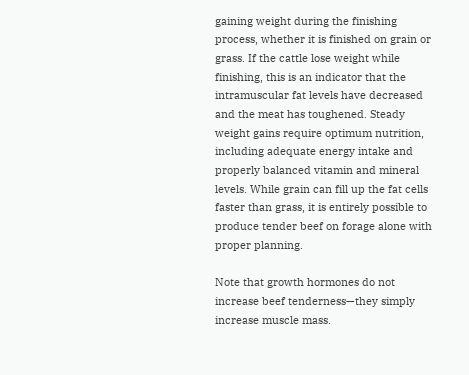gaining weight during the finishing process, whether it is finished on grain or grass. If the cattle lose weight while finishing, this is an indicator that the intramuscular fat levels have decreased and the meat has toughened. Steady weight gains require optimum nutrition, including adequate energy intake and properly balanced vitamin and mineral levels. While grain can fill up the fat cells faster than grass, it is entirely possible to produce tender beef on forage alone with proper planning.

Note that growth hormones do not increase beef tenderness—they simply increase muscle mass.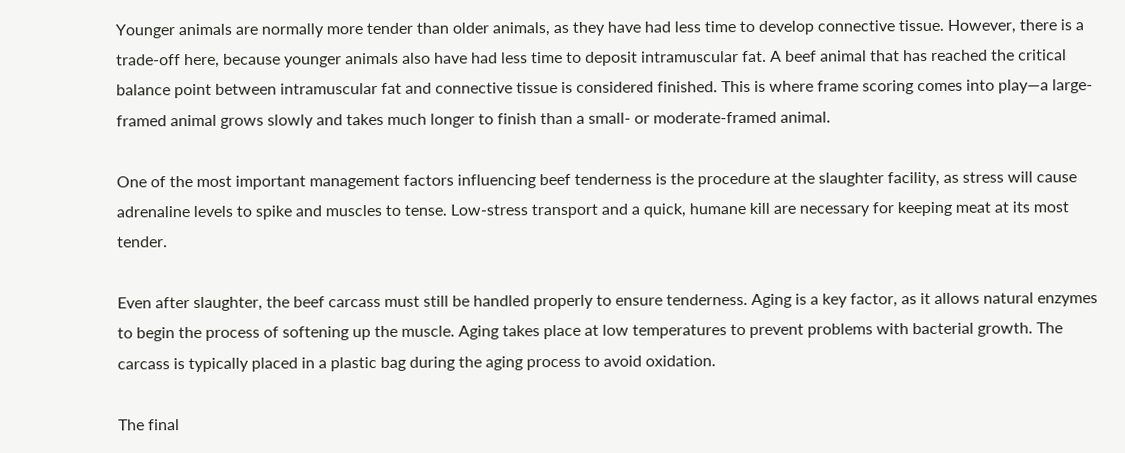Younger animals are normally more tender than older animals, as they have had less time to develop connective tissue. However, there is a trade-off here, because younger animals also have had less time to deposit intramuscular fat. A beef animal that has reached the critical balance point between intramuscular fat and connective tissue is considered finished. This is where frame scoring comes into play—a large-framed animal grows slowly and takes much longer to finish than a small- or moderate-framed animal.

One of the most important management factors influencing beef tenderness is the procedure at the slaughter facility, as stress will cause adrenaline levels to spike and muscles to tense. Low-stress transport and a quick, humane kill are necessary for keeping meat at its most tender.

Even after slaughter, the beef carcass must still be handled properly to ensure tenderness. Aging is a key factor, as it allows natural enzymes to begin the process of softening up the muscle. Aging takes place at low temperatures to prevent problems with bacterial growth. The carcass is typically placed in a plastic bag during the aging process to avoid oxidation.

The final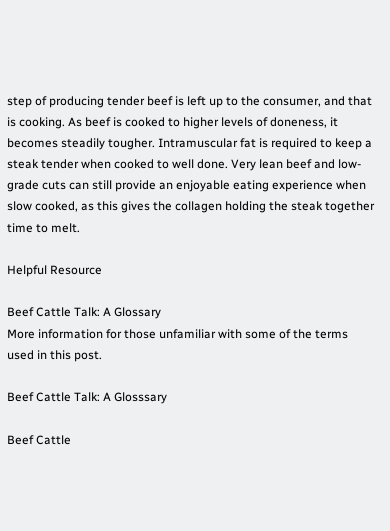step of producing tender beef is left up to the consumer, and that is cooking. As beef is cooked to higher levels of doneness, it becomes steadily tougher. Intramuscular fat is required to keep a steak tender when cooked to well done. Very lean beef and low-grade cuts can still provide an enjoyable eating experience when slow cooked, as this gives the collagen holding the steak together time to melt.

Helpful Resource

Beef Cattle Talk: A Glossary
More information for those unfamiliar with some of the terms used in this post.

Beef Cattle Talk: A Glosssary

Beef Cattle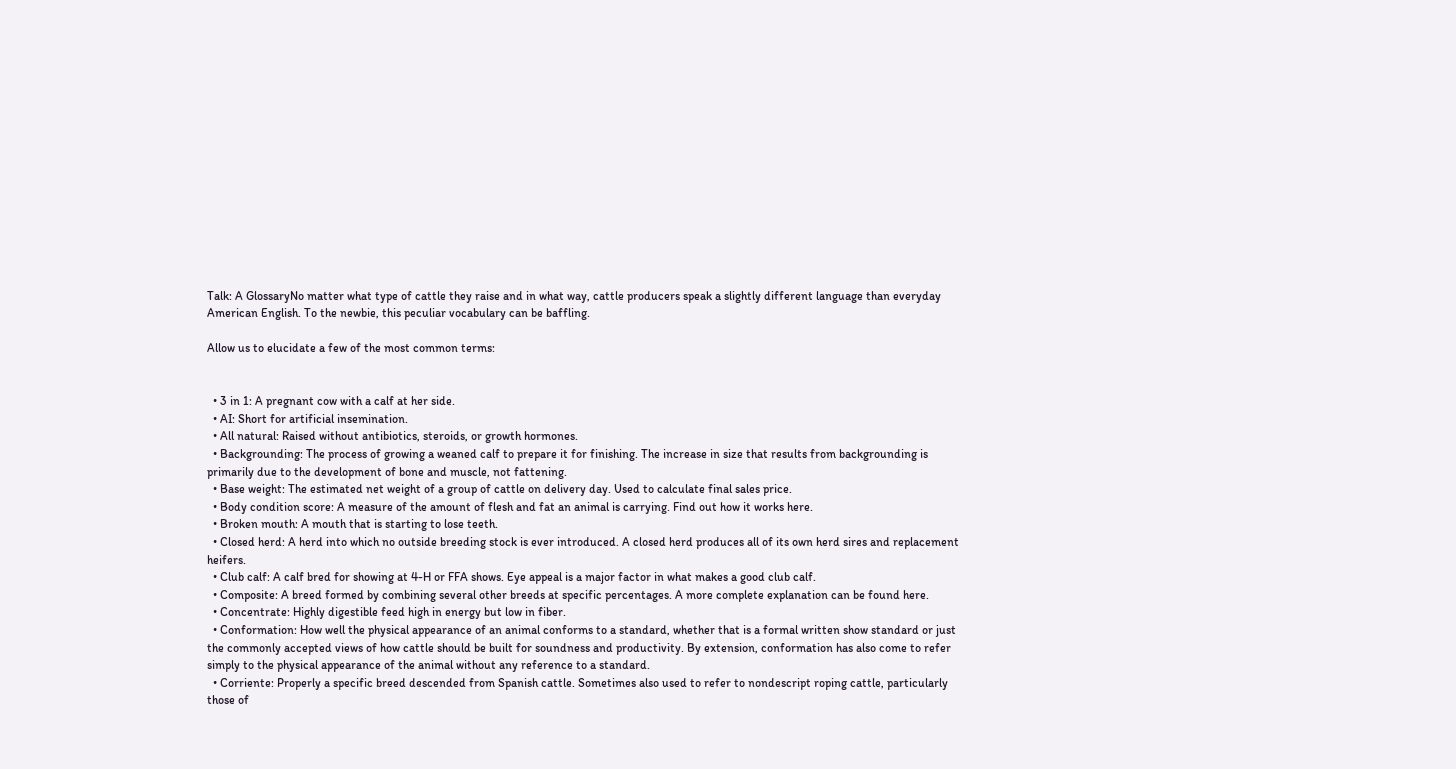Talk: A GlossaryNo matter what type of cattle they raise and in what way, cattle producers speak a slightly different language than everyday American English. To the newbie, this peculiar vocabulary can be baffling.

Allow us to elucidate a few of the most common terms:


  • 3 in 1: A pregnant cow with a calf at her side.
  • AI: Short for artificial insemination.
  • All natural: Raised without antibiotics, steroids, or growth hormones.
  • Backgrounding: The process of growing a weaned calf to prepare it for finishing. The increase in size that results from backgrounding is primarily due to the development of bone and muscle, not fattening.
  • Base weight: The estimated net weight of a group of cattle on delivery day. Used to calculate final sales price.
  • Body condition score: A measure of the amount of flesh and fat an animal is carrying. Find out how it works here.
  • Broken mouth: A mouth that is starting to lose teeth.
  • Closed herd: A herd into which no outside breeding stock is ever introduced. A closed herd produces all of its own herd sires and replacement heifers.
  • Club calf: A calf bred for showing at 4-H or FFA shows. Eye appeal is a major factor in what makes a good club calf.
  • Composite: A breed formed by combining several other breeds at specific percentages. A more complete explanation can be found here.
  • Concentrate: Highly digestible feed high in energy but low in fiber.
  • Conformation: How well the physical appearance of an animal conforms to a standard, whether that is a formal written show standard or just the commonly accepted views of how cattle should be built for soundness and productivity. By extension, conformation has also come to refer simply to the physical appearance of the animal without any reference to a standard.
  • Corriente: Properly a specific breed descended from Spanish cattle. Sometimes also used to refer to nondescript roping cattle, particularly those of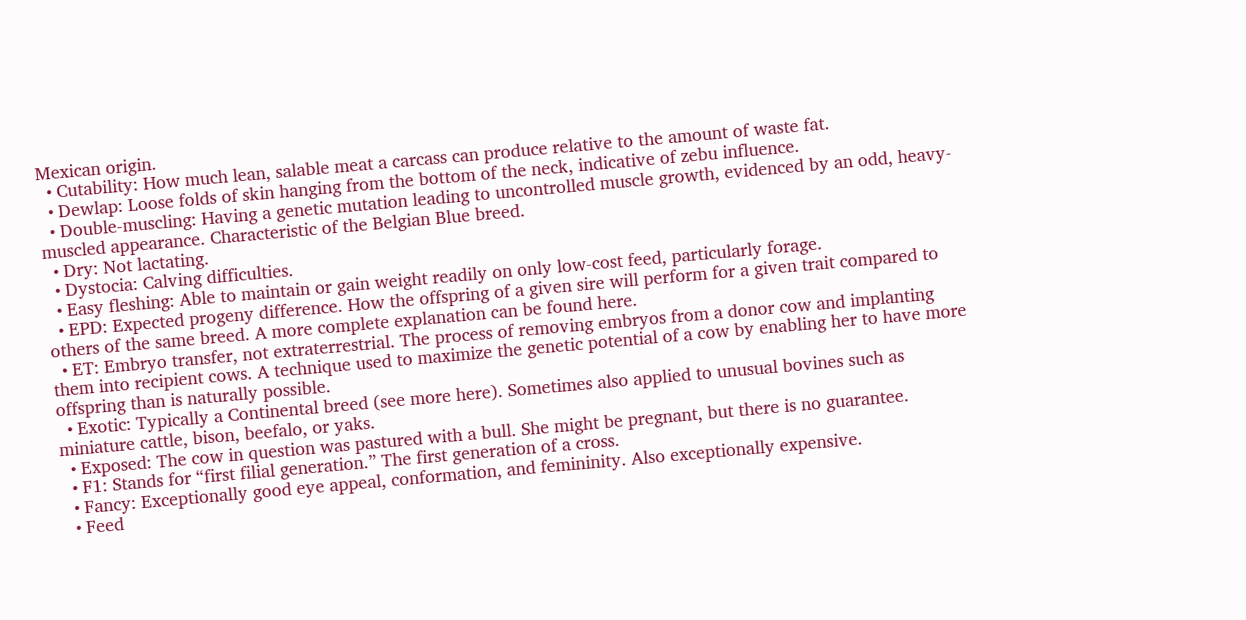Mexican origin.
  • Cutability: How much lean, salable meat a carcass can produce relative to the amount of waste fat.
  • Dewlap: Loose folds of skin hanging from the bottom of the neck, indicative of zebu influence.
  • Double-muscling: Having a genetic mutation leading to uncontrolled muscle growth, evidenced by an odd, heavy-muscled appearance. Characteristic of the Belgian Blue breed.
  • Dry: Not lactating.
  • Dystocia: Calving difficulties.
  • Easy fleshing: Able to maintain or gain weight readily on only low-cost feed, particularly forage.
  • EPD: Expected progeny difference. How the offspring of a given sire will perform for a given trait compared to others of the same breed. A more complete explanation can be found here.
  • ET: Embryo transfer, not extraterrestrial. The process of removing embryos from a donor cow and implanting them into recipient cows. A technique used to maximize the genetic potential of a cow by enabling her to have more offspring than is naturally possible.
  • Exotic: Typically a Continental breed (see more here). Sometimes also applied to unusual bovines such as miniature cattle, bison, beefalo, or yaks.
  • Exposed: The cow in question was pastured with a bull. She might be pregnant, but there is no guarantee.
  • F1: Stands for “first filial generation.” The first generation of a cross.
  • Fancy: Exceptionally good eye appeal, conformation, and femininity. Also exceptionally expensive.
  • Feed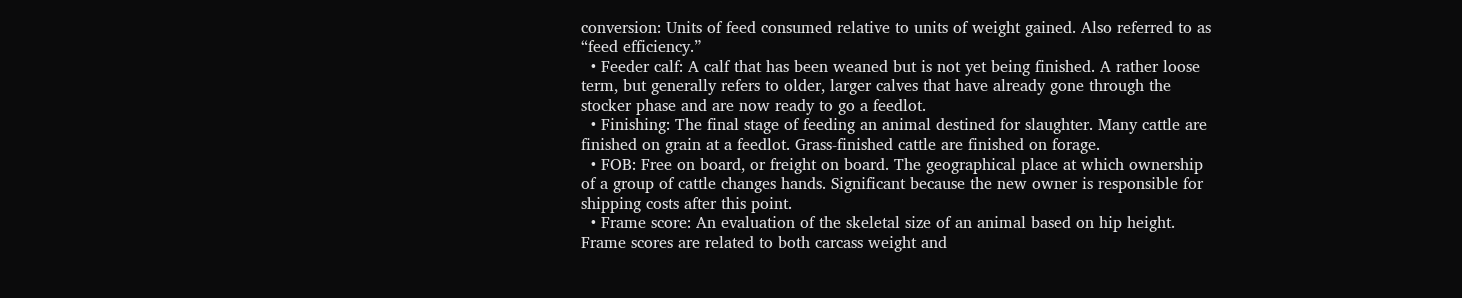conversion: Units of feed consumed relative to units of weight gained. Also referred to as “feed efficiency.”
  • Feeder calf: A calf that has been weaned but is not yet being finished. A rather loose term, but generally refers to older, larger calves that have already gone through the stocker phase and are now ready to go a feedlot.
  • Finishing: The final stage of feeding an animal destined for slaughter. Many cattle are finished on grain at a feedlot. Grass-finished cattle are finished on forage.
  • FOB: Free on board, or freight on board. The geographical place at which ownership of a group of cattle changes hands. Significant because the new owner is responsible for shipping costs after this point.
  • Frame score: An evaluation of the skeletal size of an animal based on hip height. Frame scores are related to both carcass weight and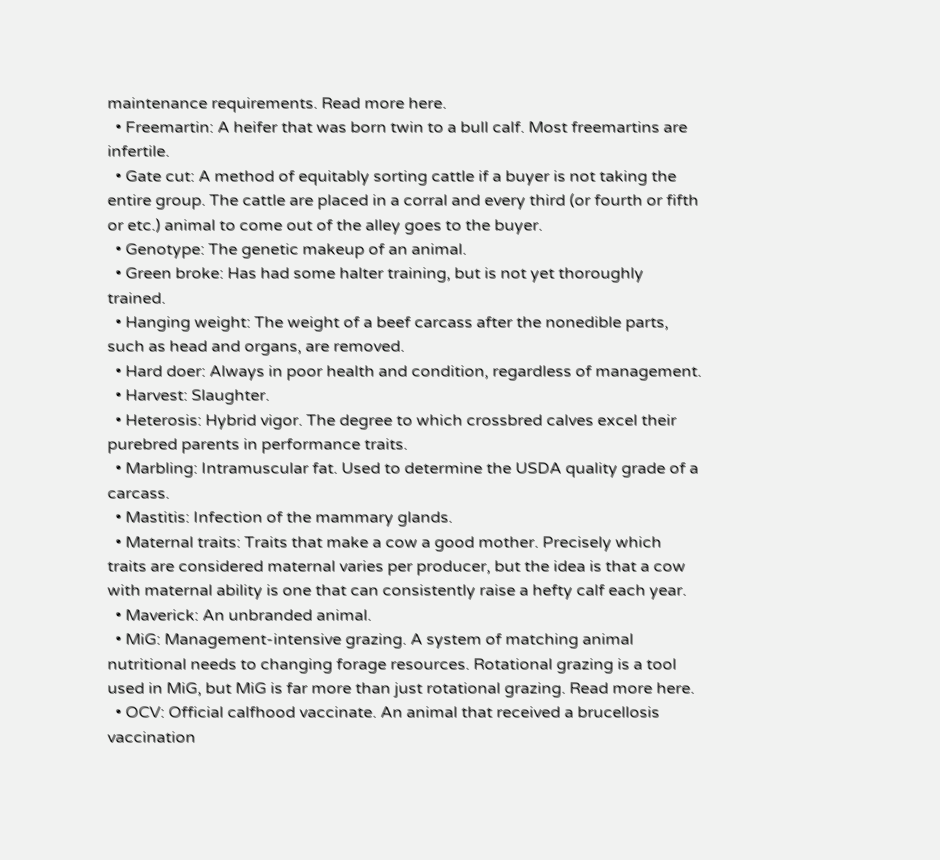maintenance requirements. Read more here.
  • Freemartin: A heifer that was born twin to a bull calf. Most freemartins are infertile.
  • Gate cut: A method of equitably sorting cattle if a buyer is not taking the entire group. The cattle are placed in a corral and every third (or fourth or fifth or etc.) animal to come out of the alley goes to the buyer.
  • Genotype: The genetic makeup of an animal.
  • Green broke: Has had some halter training, but is not yet thoroughly trained.
  • Hanging weight: The weight of a beef carcass after the nonedible parts, such as head and organs, are removed.
  • Hard doer: Always in poor health and condition, regardless of management.
  • Harvest: Slaughter.
  • Heterosis: Hybrid vigor. The degree to which crossbred calves excel their purebred parents in performance traits.
  • Marbling: Intramuscular fat. Used to determine the USDA quality grade of a carcass.
  • Mastitis: Infection of the mammary glands.
  • Maternal traits: Traits that make a cow a good mother. Precisely which traits are considered maternal varies per producer, but the idea is that a cow with maternal ability is one that can consistently raise a hefty calf each year.
  • Maverick: An unbranded animal.
  • MiG: Management-intensive grazing. A system of matching animal nutritional needs to changing forage resources. Rotational grazing is a tool used in MiG, but MiG is far more than just rotational grazing. Read more here.
  • OCV: Official calfhood vaccinate. An animal that received a brucellosis vaccination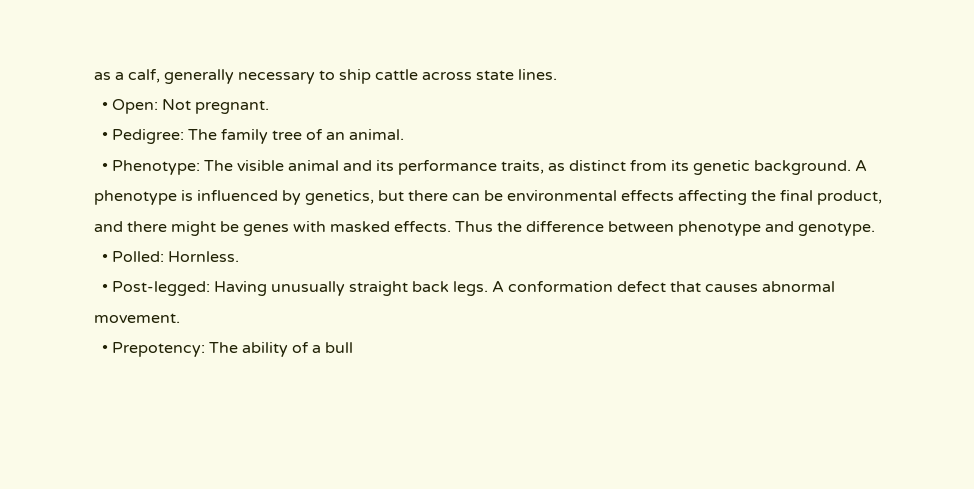as a calf, generally necessary to ship cattle across state lines.
  • Open: Not pregnant.
  • Pedigree: The family tree of an animal.
  • Phenotype: The visible animal and its performance traits, as distinct from its genetic background. A phenotype is influenced by genetics, but there can be environmental effects affecting the final product, and there might be genes with masked effects. Thus the difference between phenotype and genotype.
  • Polled: Hornless.
  • Post-legged: Having unusually straight back legs. A conformation defect that causes abnormal movement.
  • Prepotency: The ability of a bull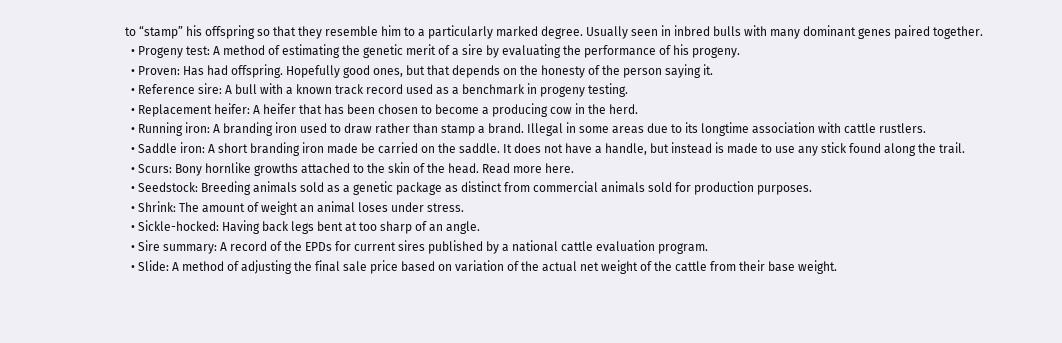to “stamp” his offspring so that they resemble him to a particularly marked degree. Usually seen in inbred bulls with many dominant genes paired together.
  • Progeny test: A method of estimating the genetic merit of a sire by evaluating the performance of his progeny.
  • Proven: Has had offspring. Hopefully good ones, but that depends on the honesty of the person saying it.
  • Reference sire: A bull with a known track record used as a benchmark in progeny testing.
  • Replacement heifer: A heifer that has been chosen to become a producing cow in the herd.
  • Running iron: A branding iron used to draw rather than stamp a brand. Illegal in some areas due to its longtime association with cattle rustlers.
  • Saddle iron: A short branding iron made be carried on the saddle. It does not have a handle, but instead is made to use any stick found along the trail.
  • Scurs: Bony hornlike growths attached to the skin of the head. Read more here.
  • Seedstock: Breeding animals sold as a genetic package as distinct from commercial animals sold for production purposes.
  • Shrink: The amount of weight an animal loses under stress.
  • Sickle-hocked: Having back legs bent at too sharp of an angle.
  • Sire summary: A record of the EPDs for current sires published by a national cattle evaluation program.
  • Slide: A method of adjusting the final sale price based on variation of the actual net weight of the cattle from their base weight.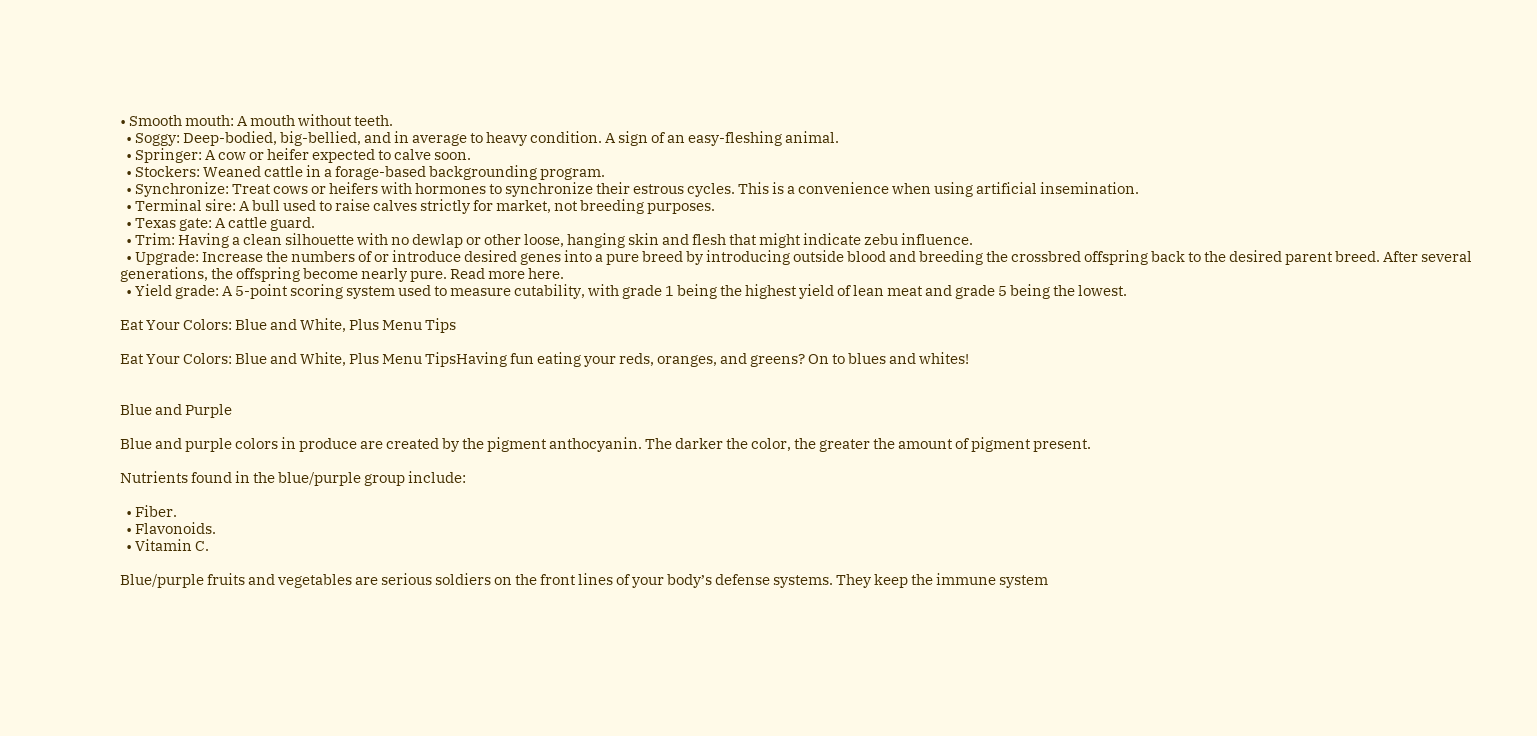• Smooth mouth: A mouth without teeth.
  • Soggy: Deep-bodied, big-bellied, and in average to heavy condition. A sign of an easy-fleshing animal.
  • Springer: A cow or heifer expected to calve soon.
  • Stockers: Weaned cattle in a forage-based backgrounding program.
  • Synchronize: Treat cows or heifers with hormones to synchronize their estrous cycles. This is a convenience when using artificial insemination.
  • Terminal sire: A bull used to raise calves strictly for market, not breeding purposes.
  • Texas gate: A cattle guard.
  • Trim: Having a clean silhouette with no dewlap or other loose, hanging skin and flesh that might indicate zebu influence.
  • Upgrade: Increase the numbers of or introduce desired genes into a pure breed by introducing outside blood and breeding the crossbred offspring back to the desired parent breed. After several generations, the offspring become nearly pure. Read more here.
  • Yield grade: A 5-point scoring system used to measure cutability, with grade 1 being the highest yield of lean meat and grade 5 being the lowest.

Eat Your Colors: Blue and White, Plus Menu Tips

Eat Your Colors: Blue and White, Plus Menu TipsHaving fun eating your reds, oranges, and greens? On to blues and whites!


Blue and Purple

Blue and purple colors in produce are created by the pigment anthocyanin. The darker the color, the greater the amount of pigment present.

Nutrients found in the blue/purple group include:

  • Fiber.
  • Flavonoids.
  • Vitamin C.

Blue/purple fruits and vegetables are serious soldiers on the front lines of your body’s defense systems. They keep the immune system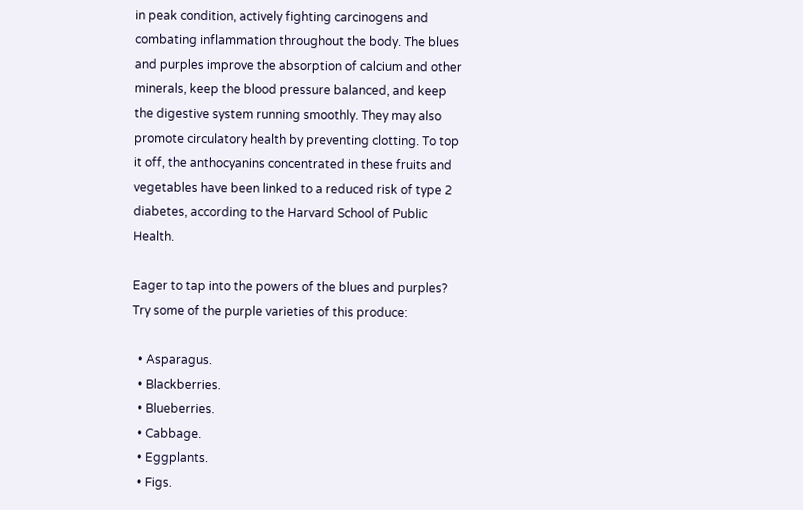in peak condition, actively fighting carcinogens and combating inflammation throughout the body. The blues and purples improve the absorption of calcium and other minerals, keep the blood pressure balanced, and keep the digestive system running smoothly. They may also promote circulatory health by preventing clotting. To top it off, the anthocyanins concentrated in these fruits and vegetables have been linked to a reduced risk of type 2 diabetes, according to the Harvard School of Public Health.

Eager to tap into the powers of the blues and purples? Try some of the purple varieties of this produce:

  • Asparagus.
  • Blackberries.
  • Blueberries.
  • Cabbage.
  • Eggplants.
  • Figs.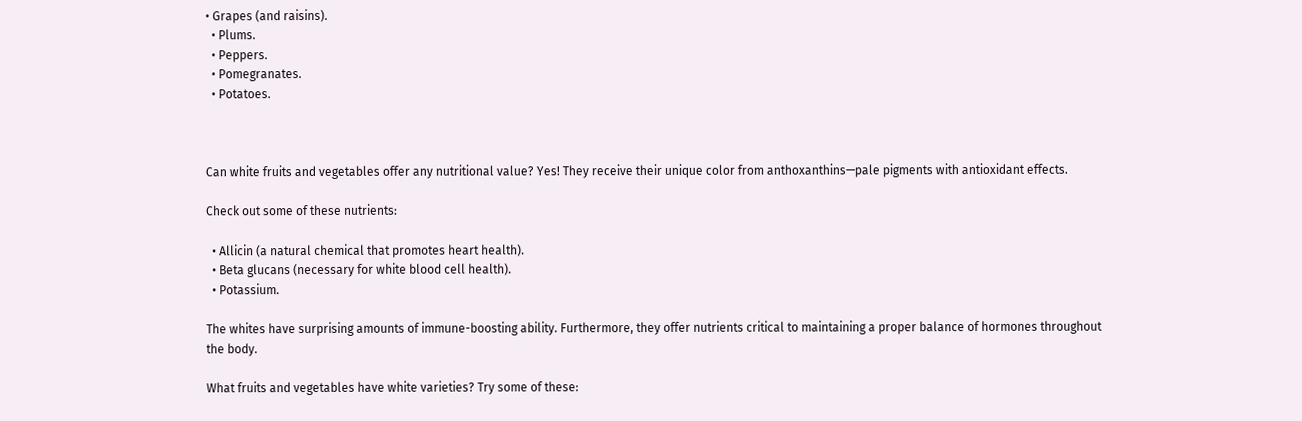• Grapes (and raisins).
  • Plums.
  • Peppers.
  • Pomegranates.
  • Potatoes.



Can white fruits and vegetables offer any nutritional value? Yes! They receive their unique color from anthoxanthins—pale pigments with antioxidant effects.

Check out some of these nutrients:

  • Allicin (a natural chemical that promotes heart health).
  • Beta glucans (necessary for white blood cell health).
  • Potassium.

The whites have surprising amounts of immune-boosting ability. Furthermore, they offer nutrients critical to maintaining a proper balance of hormones throughout the body.

What fruits and vegetables have white varieties? Try some of these: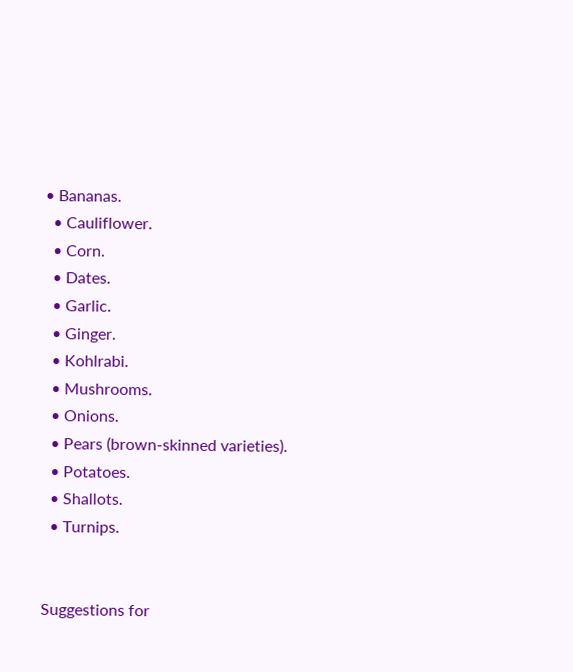• Bananas.
  • Cauliflower.
  • Corn.
  • Dates.
  • Garlic.
  • Ginger.
  • Kohlrabi.
  • Mushrooms.
  • Onions.
  • Pears (brown-skinned varieties).
  • Potatoes.
  • Shallots.
  • Turnips.


Suggestions for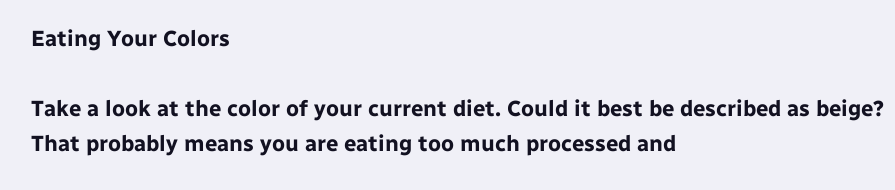Eating Your Colors

Take a look at the color of your current diet. Could it best be described as beige? That probably means you are eating too much processed and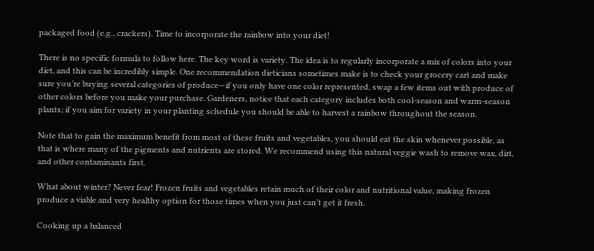packaged food (e.g., crackers). Time to incorporate the rainbow into your diet!

There is no specific formula to follow here. The key word is variety. The idea is to regularly incorporate a mix of colors into your diet, and this can be incredibly simple. One recommendation dieticians sometimes make is to check your grocery cart and make sure you’re buying several categories of produce—if you only have one color represented, swap a few items out with produce of other colors before you make your purchase. Gardeners, notice that each category includes both cool-season and warm-season plants; if you aim for variety in your planting schedule you should be able to harvest a rainbow throughout the season.

Note that to gain the maximum benefit from most of these fruits and vegetables, you should eat the skin whenever possible, as that is where many of the pigments and nutrients are stored. We recommend using this natural veggie wash to remove wax, dirt, and other contaminants first.

What about winter? Never fear! Frozen fruits and vegetables retain much of their color and nutritional value, making frozen produce a viable and very healthy option for those times when you just can’t get it fresh.

Cooking up a balanced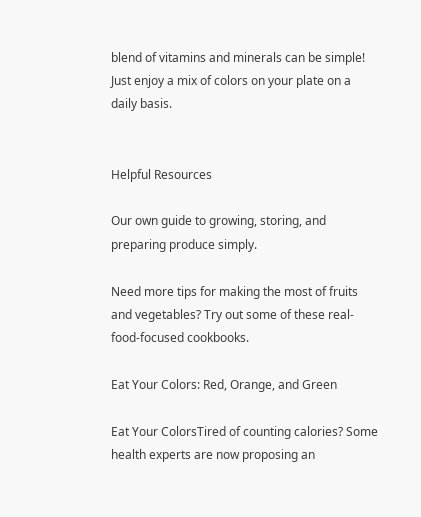blend of vitamins and minerals can be simple! Just enjoy a mix of colors on your plate on a daily basis.


Helpful Resources

Our own guide to growing, storing, and preparing produce simply.

Need more tips for making the most of fruits and vegetables? Try out some of these real-food-focused cookbooks.

Eat Your Colors: Red, Orange, and Green

Eat Your ColorsTired of counting calories? Some health experts are now proposing an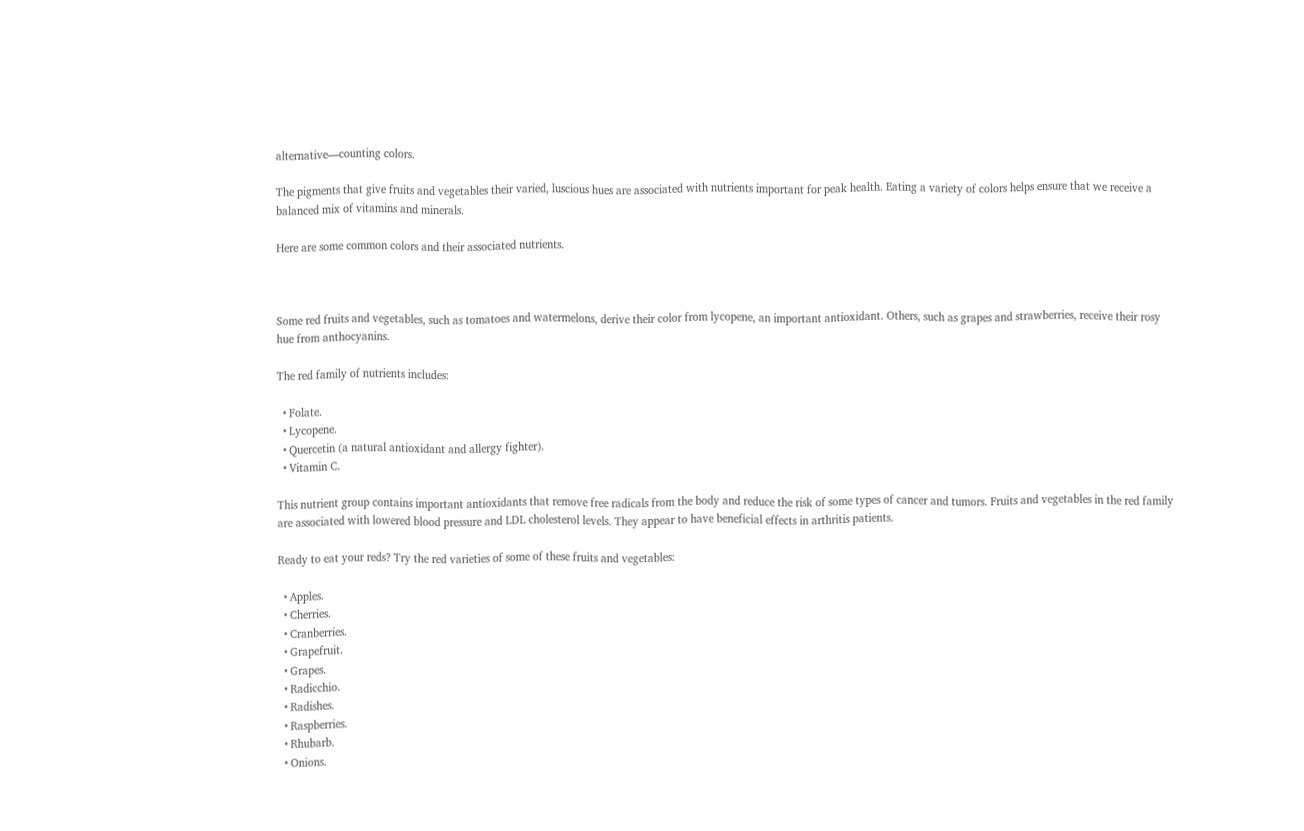alternative—counting colors.

The pigments that give fruits and vegetables their varied, luscious hues are associated with nutrients important for peak health. Eating a variety of colors helps ensure that we receive a balanced mix of vitamins and minerals.

Here are some common colors and their associated nutrients.



Some red fruits and vegetables, such as tomatoes and watermelons, derive their color from lycopene, an important antioxidant. Others, such as grapes and strawberries, receive their rosy hue from anthocyanins.

The red family of nutrients includes:

  • Folate.
  • Lycopene.
  • Quercetin (a natural antioxidant and allergy fighter).
  • Vitamin C.

This nutrient group contains important antioxidants that remove free radicals from the body and reduce the risk of some types of cancer and tumors. Fruits and vegetables in the red family are associated with lowered blood pressure and LDL cholesterol levels. They appear to have beneficial effects in arthritis patients.

Ready to eat your reds? Try the red varieties of some of these fruits and vegetables:

  • Apples.
  • Cherries.
  • Cranberries.
  • Grapefruit.
  • Grapes.
  • Radicchio.
  • Radishes.
  • Raspberries.
  • Rhubarb.
  • Onions.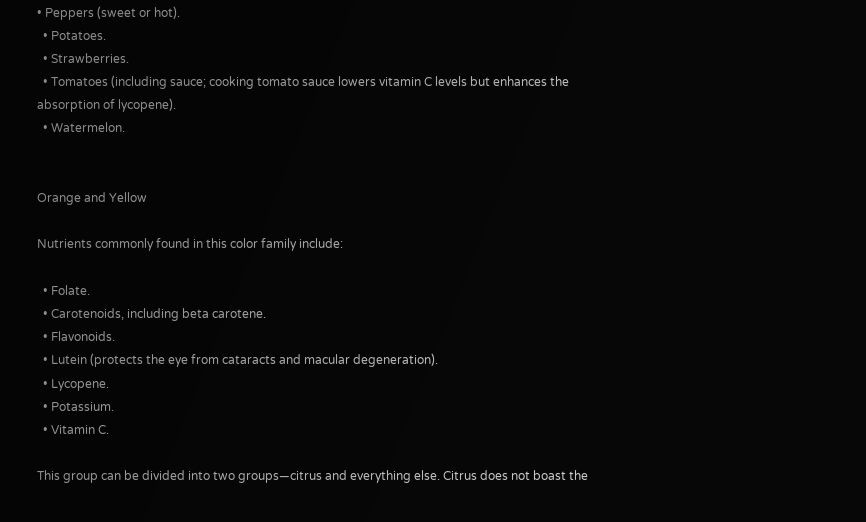• Peppers (sweet or hot).
  • Potatoes.
  • Strawberries.
  • Tomatoes (including sauce; cooking tomato sauce lowers vitamin C levels but enhances the absorption of lycopene).
  • Watermelon.


Orange and Yellow

Nutrients commonly found in this color family include:

  • Folate.
  • Carotenoids, including beta carotene.
  • Flavonoids.
  • Lutein (protects the eye from cataracts and macular degeneration).
  • Lycopene.
  • Potassium.
  • Vitamin C.

This group can be divided into two groups—citrus and everything else. Citrus does not boast the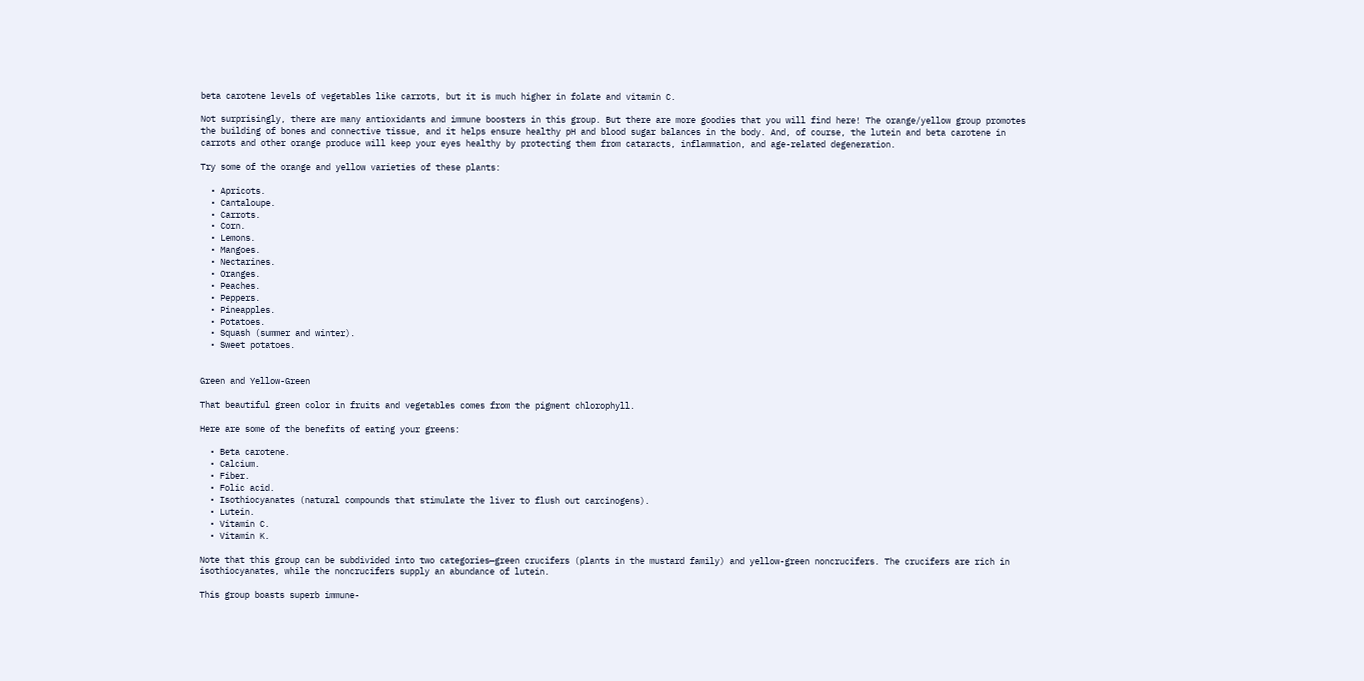beta carotene levels of vegetables like carrots, but it is much higher in folate and vitamin C.

Not surprisingly, there are many antioxidants and immune boosters in this group. But there are more goodies that you will find here! The orange/yellow group promotes the building of bones and connective tissue, and it helps ensure healthy pH and blood sugar balances in the body. And, of course, the lutein and beta carotene in carrots and other orange produce will keep your eyes healthy by protecting them from cataracts, inflammation, and age-related degeneration.

Try some of the orange and yellow varieties of these plants:

  • Apricots.
  • Cantaloupe.
  • Carrots.
  • Corn.
  • Lemons.
  • Mangoes.
  • Nectarines.
  • Oranges.
  • Peaches.
  • Peppers.
  • Pineapples.
  • Potatoes.
  • Squash (summer and winter).
  • Sweet potatoes.


Green and Yellow-Green

That beautiful green color in fruits and vegetables comes from the pigment chlorophyll.

Here are some of the benefits of eating your greens:

  • Beta carotene.
  • Calcium.
  • Fiber.
  • Folic acid.
  • Isothiocyanates (natural compounds that stimulate the liver to flush out carcinogens).
  • Lutein.
  • Vitamin C.
  • Vitamin K.

Note that this group can be subdivided into two categories—green crucifers (plants in the mustard family) and yellow-green noncrucifers. The crucifers are rich in isothiocyanates, while the noncrucifers supply an abundance of lutein.

This group boasts superb immune-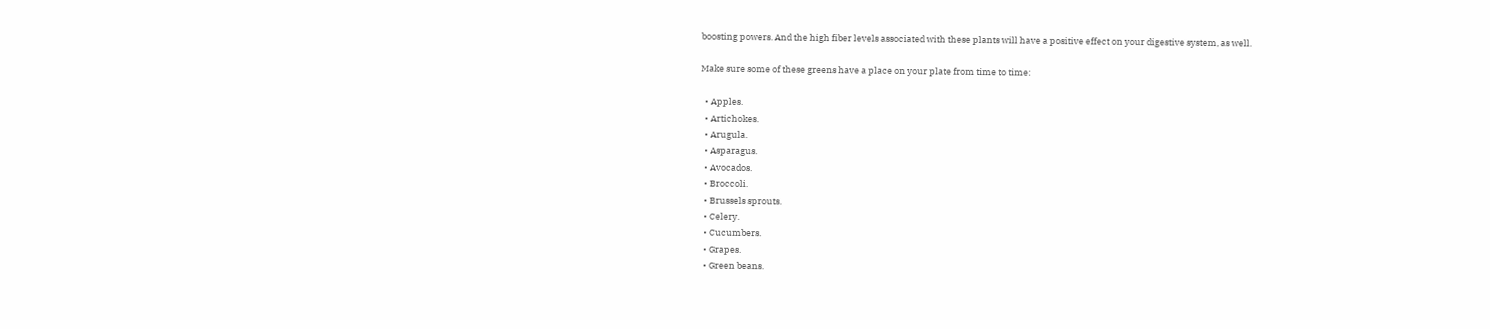boosting powers. And the high fiber levels associated with these plants will have a positive effect on your digestive system, as well.

Make sure some of these greens have a place on your plate from time to time:

  • Apples.
  • Artichokes.
  • Arugula.
  • Asparagus.
  • Avocados.
  • Broccoli.
  • Brussels sprouts.
  • Celery.
  • Cucumbers.
  • Grapes.
  • Green beans.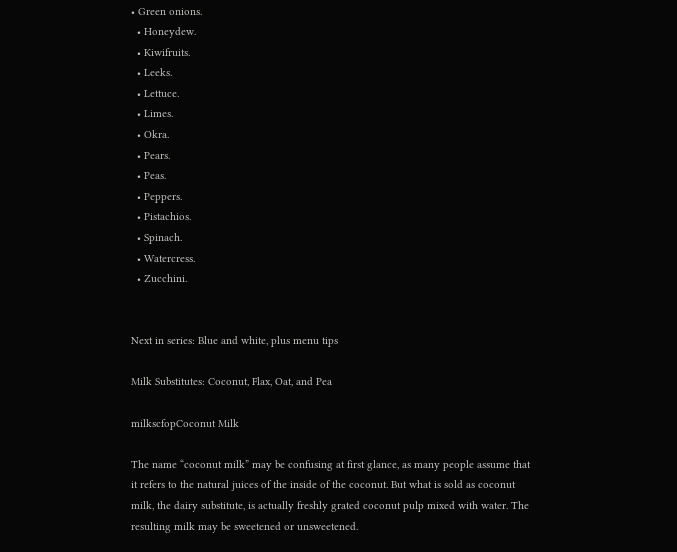• Green onions.
  • Honeydew.
  • Kiwifruits.
  • Leeks.
  • Lettuce.
  • Limes.
  • Okra.
  • Pears.
  • Peas.
  • Peppers.
  • Pistachios.
  • Spinach.
  • Watercress.
  • Zucchini.


Next in series: Blue and white, plus menu tips

Milk Substitutes: Coconut, Flax, Oat, and Pea

milkscfopCoconut Milk

The name “coconut milk” may be confusing at first glance, as many people assume that it refers to the natural juices of the inside of the coconut. But what is sold as coconut milk, the dairy substitute, is actually freshly grated coconut pulp mixed with water. The resulting milk may be sweetened or unsweetened.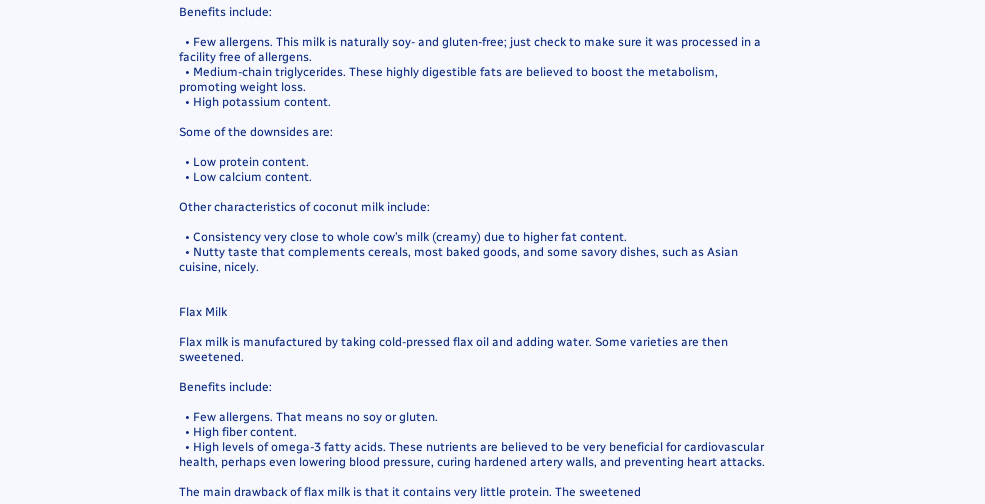Benefits include:

  • Few allergens. This milk is naturally soy- and gluten-free; just check to make sure it was processed in a facility free of allergens.
  • Medium-chain triglycerides. These highly digestible fats are believed to boost the metabolism, promoting weight loss.
  • High potassium content.

Some of the downsides are:

  • Low protein content.
  • Low calcium content.

Other characteristics of coconut milk include:

  • Consistency very close to whole cow’s milk (creamy) due to higher fat content.
  • Nutty taste that complements cereals, most baked goods, and some savory dishes, such as Asian cuisine, nicely.


Flax Milk

Flax milk is manufactured by taking cold-pressed flax oil and adding water. Some varieties are then sweetened.

Benefits include:

  • Few allergens. That means no soy or gluten.
  • High fiber content.
  • High levels of omega-3 fatty acids. These nutrients are believed to be very beneficial for cardiovascular health, perhaps even lowering blood pressure, curing hardened artery walls, and preventing heart attacks.

The main drawback of flax milk is that it contains very little protein. The sweetened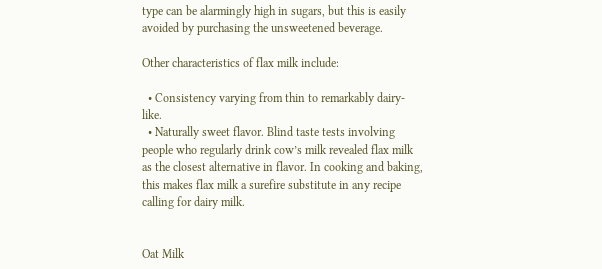type can be alarmingly high in sugars, but this is easily avoided by purchasing the unsweetened beverage.

Other characteristics of flax milk include:

  • Consistency varying from thin to remarkably dairy-like.
  • Naturally sweet flavor. Blind taste tests involving people who regularly drink cow’s milk revealed flax milk as the closest alternative in flavor. In cooking and baking, this makes flax milk a surefire substitute in any recipe calling for dairy milk.


Oat Milk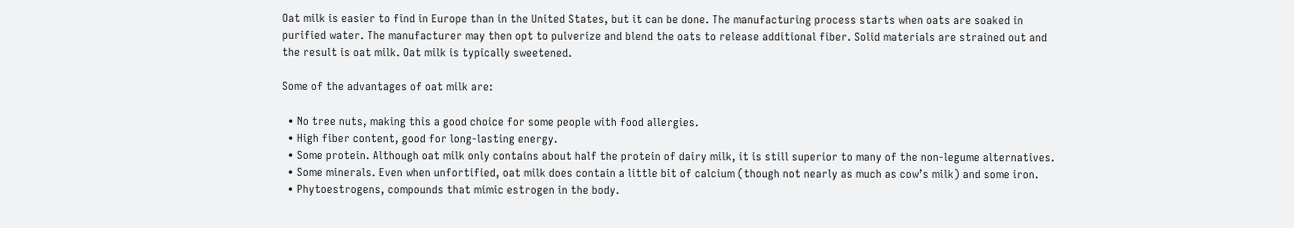Oat milk is easier to find in Europe than in the United States, but it can be done. The manufacturing process starts when oats are soaked in purified water. The manufacturer may then opt to pulverize and blend the oats to release additional fiber. Solid materials are strained out and the result is oat milk. Oat milk is typically sweetened.

Some of the advantages of oat milk are:

  • No tree nuts, making this a good choice for some people with food allergies.
  • High fiber content, good for long-lasting energy.
  • Some protein. Although oat milk only contains about half the protein of dairy milk, it is still superior to many of the non-legume alternatives.
  • Some minerals. Even when unfortified, oat milk does contain a little bit of calcium (though not nearly as much as cow’s milk) and some iron.
  • Phytoestrogens, compounds that mimic estrogen in the body.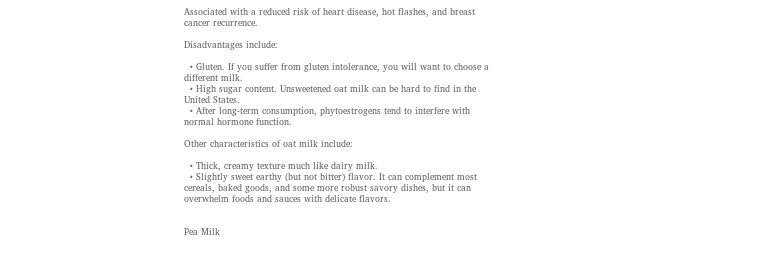Associated with a reduced risk of heart disease, hot flashes, and breast cancer recurrence.

Disadvantages include:

  • Gluten. If you suffer from gluten intolerance, you will want to choose a different milk.
  • High sugar content. Unsweetened oat milk can be hard to find in the United States.
  • After long-term consumption, phytoestrogens tend to interfere with normal hormone function.

Other characteristics of oat milk include:

  • Thick, creamy texture much like dairy milk.
  • Slightly sweet earthy (but not bitter) flavor. It can complement most cereals, baked goods, and some more robust savory dishes, but it can overwhelm foods and sauces with delicate flavors.


Pea Milk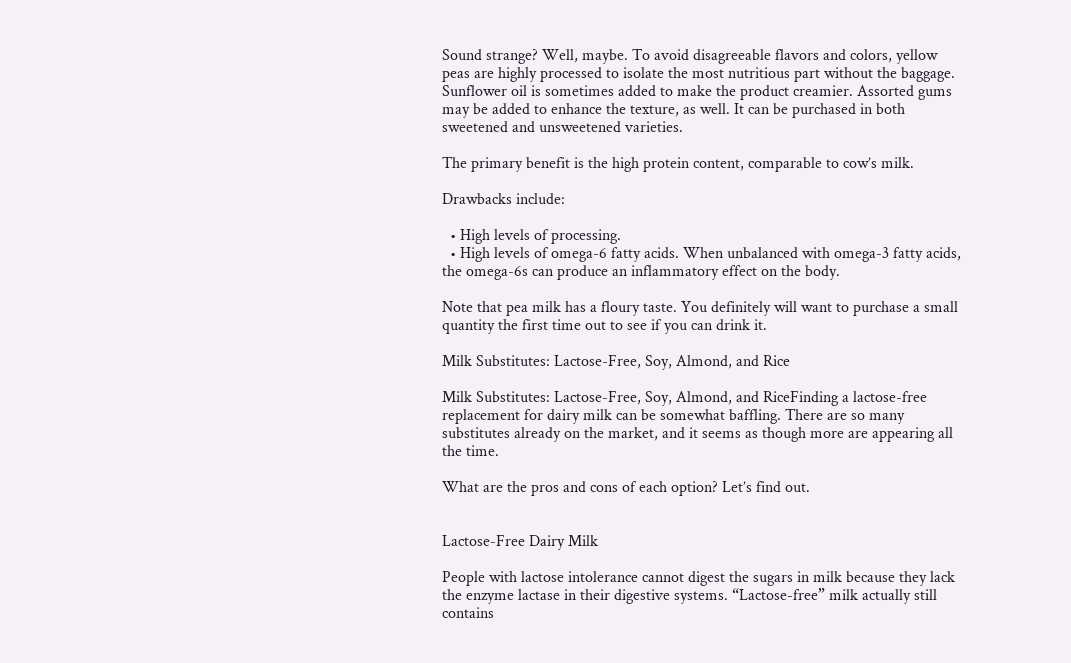Sound strange? Well, maybe. To avoid disagreeable flavors and colors, yellow peas are highly processed to isolate the most nutritious part without the baggage. Sunflower oil is sometimes added to make the product creamier. Assorted gums may be added to enhance the texture, as well. It can be purchased in both sweetened and unsweetened varieties.

The primary benefit is the high protein content, comparable to cow’s milk.

Drawbacks include:

  • High levels of processing.
  • High levels of omega-6 fatty acids. When unbalanced with omega-3 fatty acids, the omega-6s can produce an inflammatory effect on the body.

Note that pea milk has a floury taste. You definitely will want to purchase a small quantity the first time out to see if you can drink it.

Milk Substitutes: Lactose-Free, Soy, Almond, and Rice

Milk Substitutes: Lactose-Free, Soy, Almond, and RiceFinding a lactose-free replacement for dairy milk can be somewhat baffling. There are so many substitutes already on the market, and it seems as though more are appearing all the time.

What are the pros and cons of each option? Let’s find out.


Lactose-Free Dairy Milk

People with lactose intolerance cannot digest the sugars in milk because they lack the enzyme lactase in their digestive systems. “Lactose-free” milk actually still contains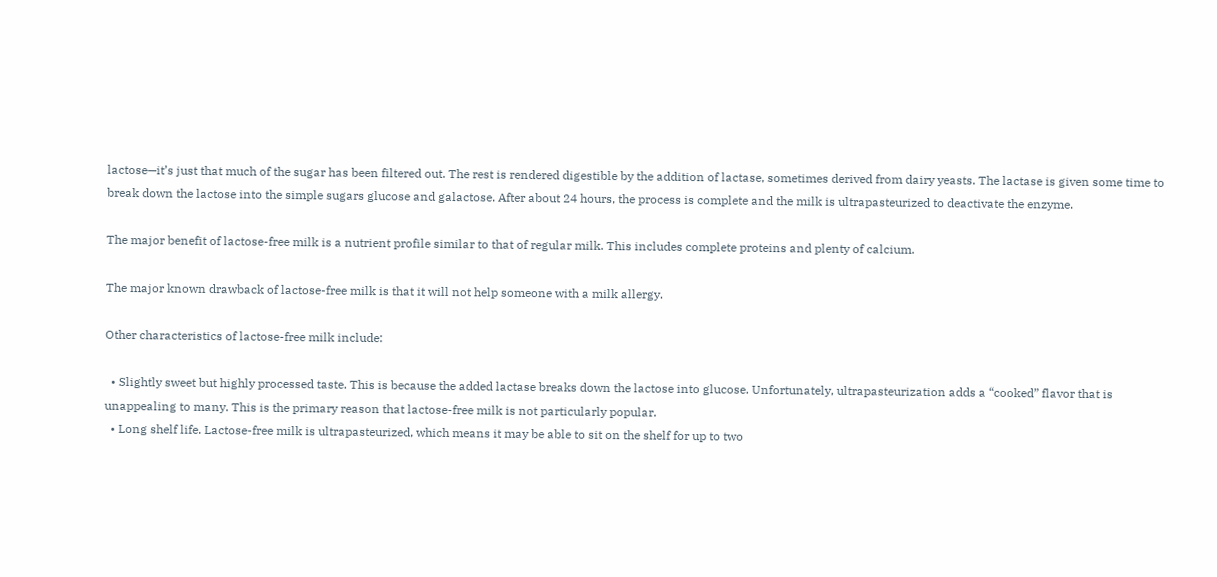lactose—it’s just that much of the sugar has been filtered out. The rest is rendered digestible by the addition of lactase, sometimes derived from dairy yeasts. The lactase is given some time to break down the lactose into the simple sugars glucose and galactose. After about 24 hours, the process is complete and the milk is ultrapasteurized to deactivate the enzyme.

The major benefit of lactose-free milk is a nutrient profile similar to that of regular milk. This includes complete proteins and plenty of calcium.

The major known drawback of lactose-free milk is that it will not help someone with a milk allergy.

Other characteristics of lactose-free milk include:

  • Slightly sweet but highly processed taste. This is because the added lactase breaks down the lactose into glucose. Unfortunately, ultrapasteurization adds a “cooked” flavor that is unappealing to many. This is the primary reason that lactose-free milk is not particularly popular.
  • Long shelf life. Lactose-free milk is ultrapasteurized, which means it may be able to sit on the shelf for up to two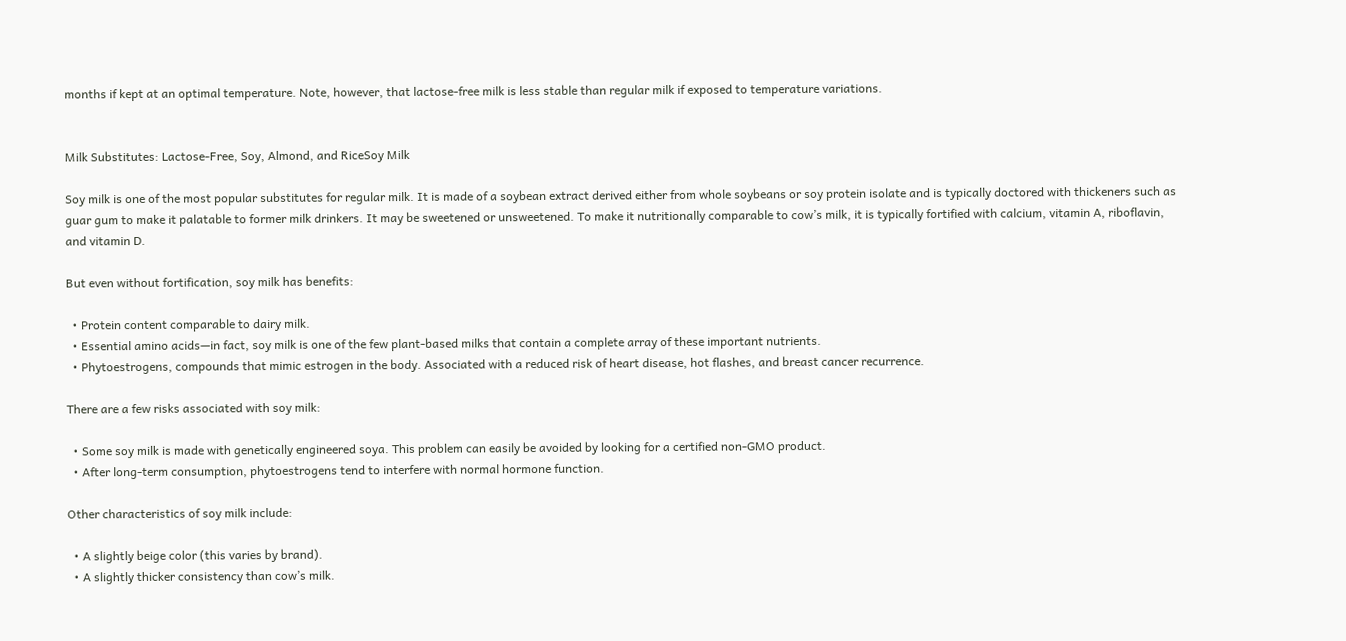months if kept at an optimal temperature. Note, however, that lactose-free milk is less stable than regular milk if exposed to temperature variations.


Milk Substitutes: Lactose-Free, Soy, Almond, and RiceSoy Milk

Soy milk is one of the most popular substitutes for regular milk. It is made of a soybean extract derived either from whole soybeans or soy protein isolate and is typically doctored with thickeners such as guar gum to make it palatable to former milk drinkers. It may be sweetened or unsweetened. To make it nutritionally comparable to cow’s milk, it is typically fortified with calcium, vitamin A, riboflavin, and vitamin D.

But even without fortification, soy milk has benefits:

  • Protein content comparable to dairy milk.
  • Essential amino acids—in fact, soy milk is one of the few plant-based milks that contain a complete array of these important nutrients.
  • Phytoestrogens, compounds that mimic estrogen in the body. Associated with a reduced risk of heart disease, hot flashes, and breast cancer recurrence.

There are a few risks associated with soy milk:

  • Some soy milk is made with genetically engineered soya. This problem can easily be avoided by looking for a certified non-GMO product.
  • After long-term consumption, phytoestrogens tend to interfere with normal hormone function.

Other characteristics of soy milk include:

  • A slightly beige color (this varies by brand).
  • A slightly thicker consistency than cow’s milk.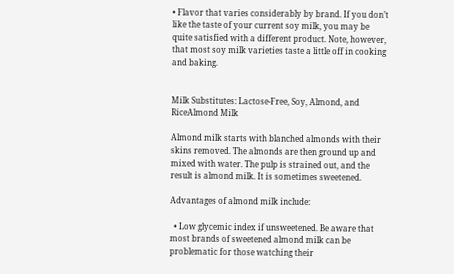• Flavor that varies considerably by brand. If you don’t like the taste of your current soy milk, you may be quite satisfied with a different product. Note, however, that most soy milk varieties taste a little off in cooking and baking.


Milk Substitutes: Lactose-Free, Soy, Almond, and RiceAlmond Milk

Almond milk starts with blanched almonds with their skins removed. The almonds are then ground up and mixed with water. The pulp is strained out, and the result is almond milk. It is sometimes sweetened.

Advantages of almond milk include:

  • Low glycemic index if unsweetened. Be aware that most brands of sweetened almond milk can be problematic for those watching their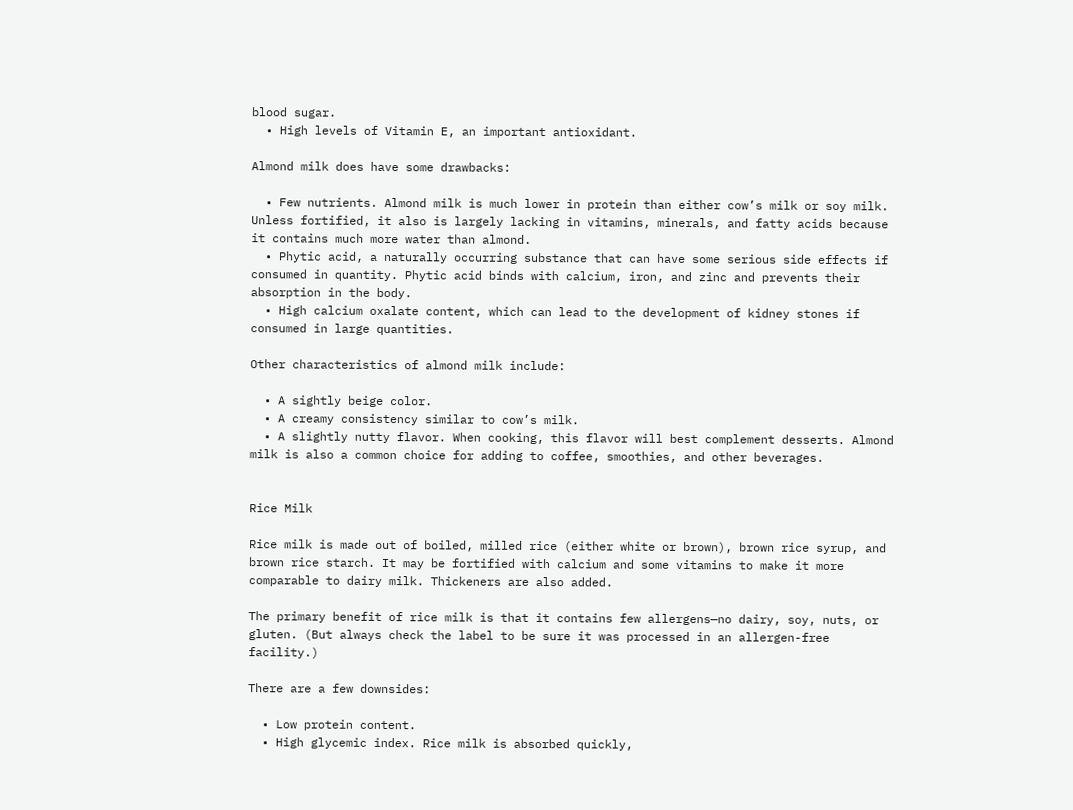blood sugar.
  • High levels of Vitamin E, an important antioxidant.

Almond milk does have some drawbacks:

  • Few nutrients. Almond milk is much lower in protein than either cow’s milk or soy milk. Unless fortified, it also is largely lacking in vitamins, minerals, and fatty acids because it contains much more water than almond.
  • Phytic acid, a naturally occurring substance that can have some serious side effects if consumed in quantity. Phytic acid binds with calcium, iron, and zinc and prevents their absorption in the body.
  • High calcium oxalate content, which can lead to the development of kidney stones if consumed in large quantities.

Other characteristics of almond milk include:

  • A sightly beige color.
  • A creamy consistency similar to cow’s milk.
  • A slightly nutty flavor. When cooking, this flavor will best complement desserts. Almond milk is also a common choice for adding to coffee, smoothies, and other beverages.


Rice Milk

Rice milk is made out of boiled, milled rice (either white or brown), brown rice syrup, and brown rice starch. It may be fortified with calcium and some vitamins to make it more comparable to dairy milk. Thickeners are also added.

The primary benefit of rice milk is that it contains few allergens—no dairy, soy, nuts, or gluten. (But always check the label to be sure it was processed in an allergen-free facility.)

There are a few downsides:

  • Low protein content.
  • High glycemic index. Rice milk is absorbed quickly,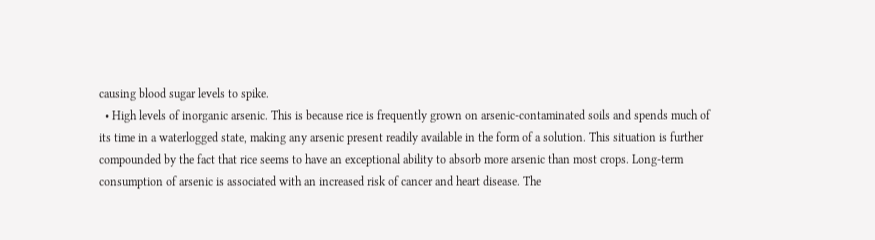causing blood sugar levels to spike.
  • High levels of inorganic arsenic. This is because rice is frequently grown on arsenic-contaminated soils and spends much of its time in a waterlogged state, making any arsenic present readily available in the form of a solution. This situation is further compounded by the fact that rice seems to have an exceptional ability to absorb more arsenic than most crops. Long-term consumption of arsenic is associated with an increased risk of cancer and heart disease. The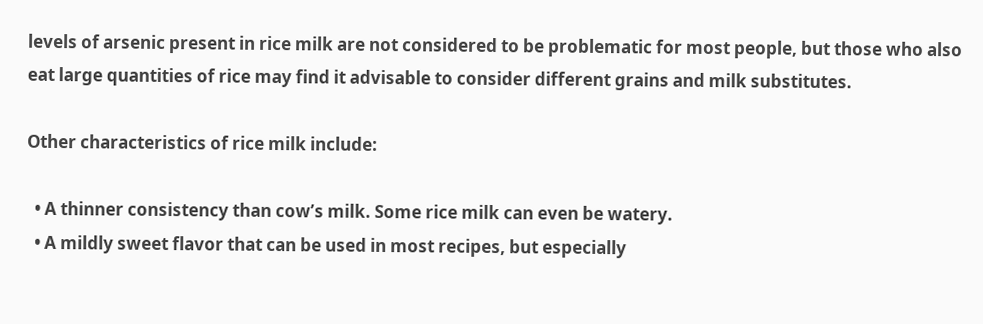levels of arsenic present in rice milk are not considered to be problematic for most people, but those who also eat large quantities of rice may find it advisable to consider different grains and milk substitutes.

Other characteristics of rice milk include:

  • A thinner consistency than cow’s milk. Some rice milk can even be watery.
  • A mildly sweet flavor that can be used in most recipes, but especially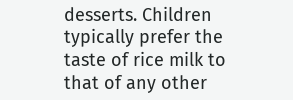desserts. Children typically prefer the taste of rice milk to that of any other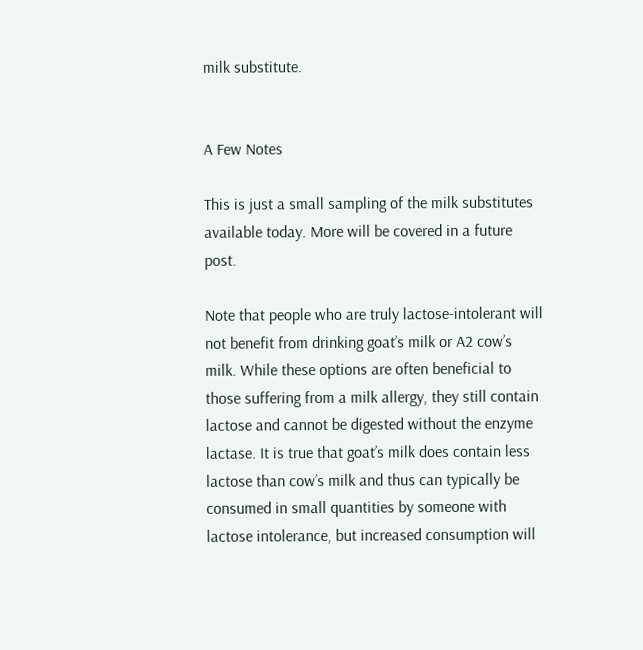milk substitute.


A Few Notes

This is just a small sampling of the milk substitutes available today. More will be covered in a future post.

Note that people who are truly lactose-intolerant will not benefit from drinking goat’s milk or A2 cow’s milk. While these options are often beneficial to those suffering from a milk allergy, they still contain lactose and cannot be digested without the enzyme lactase. It is true that goat’s milk does contain less lactose than cow’s milk and thus can typically be consumed in small quantities by someone with lactose intolerance, but increased consumption will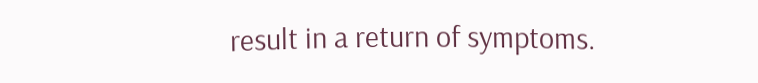result in a return of symptoms.